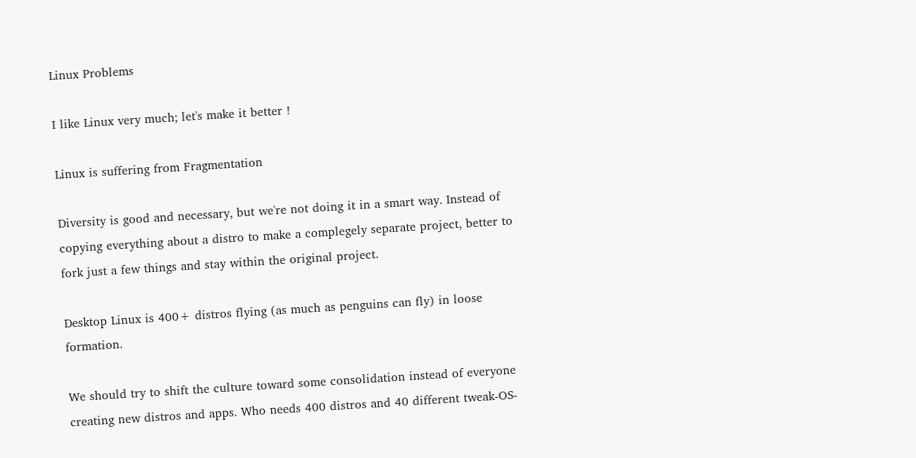Linux Problems

I like Linux very much; let's make it better !

Linux is suffering from Fragmentation

Diversity is good and necessary, but we're not doing it in a smart way. Instead of copying everything about a distro to make a complegely separate project, better to fork just a few things and stay within the original project.

Desktop Linux is 400+ distros flying (as much as penguins can fly) in loose formation.

We should try to shift the culture toward some consolidation instead of everyone creating new distros and apps. Who needs 400 distros and 40 different tweak-OS-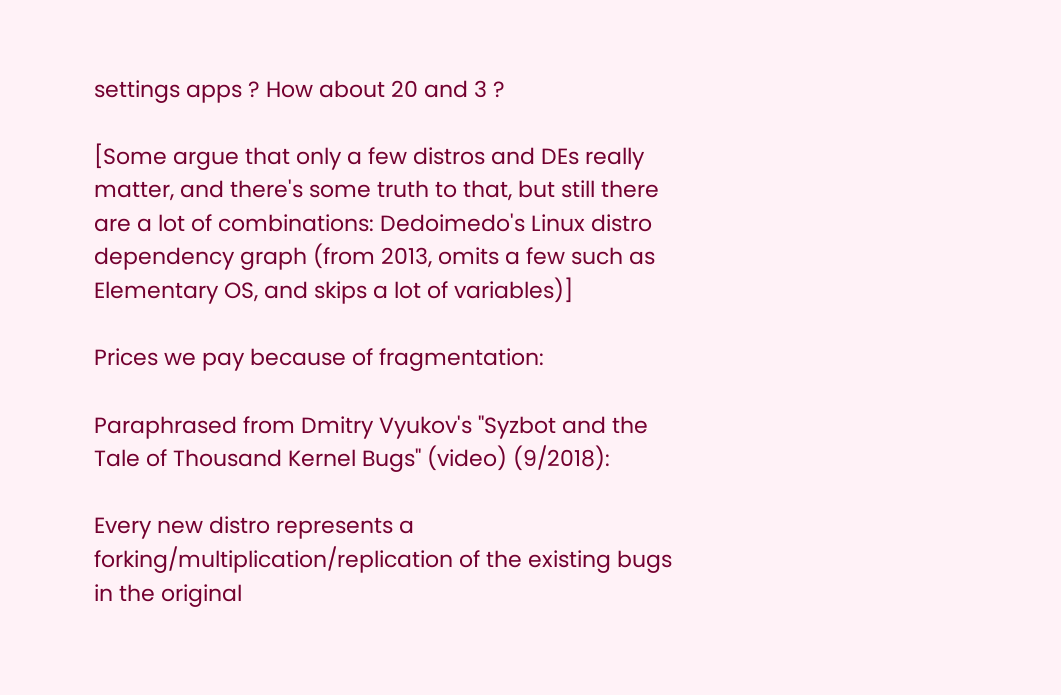settings apps ? How about 20 and 3 ?

[Some argue that only a few distros and DEs really matter, and there's some truth to that, but still there are a lot of combinations: Dedoimedo's Linux distro dependency graph (from 2013, omits a few such as Elementary OS, and skips a lot of variables)]

Prices we pay because of fragmentation:

Paraphrased from Dmitry Vyukov's "Syzbot and the Tale of Thousand Kernel Bugs" (video) (9/2018):

Every new distro represents a forking/multiplication/replication of the existing bugs in the original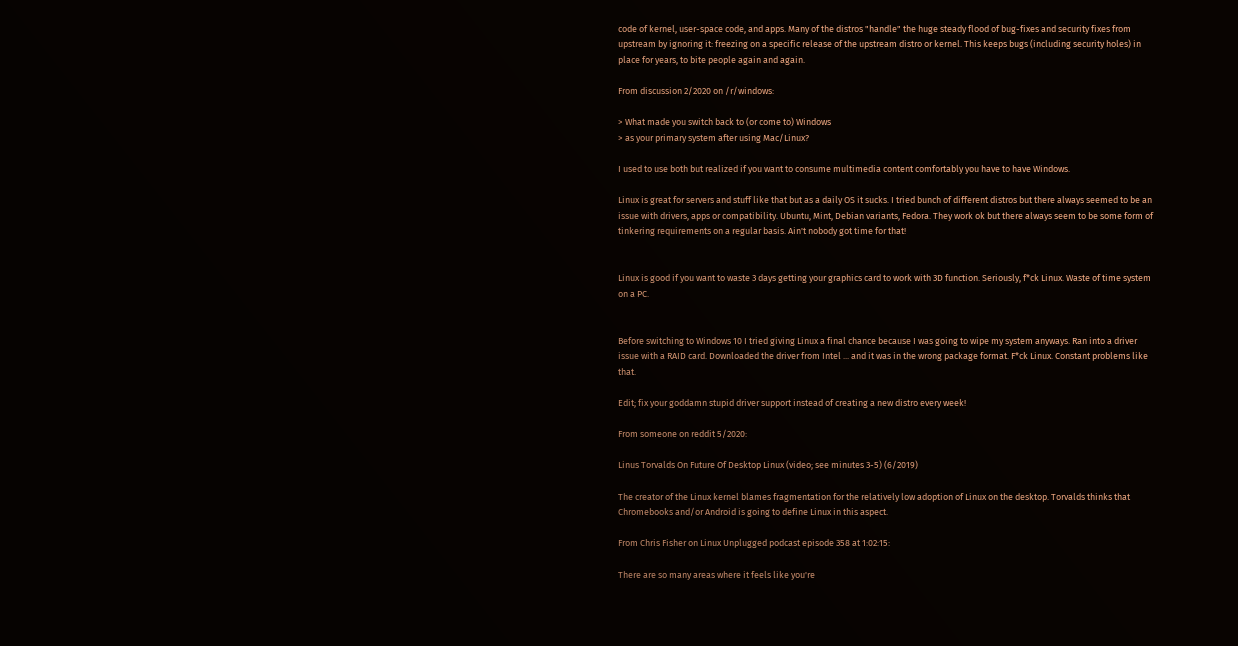code of kernel, user-space code, and apps. Many of the distros "handle" the huge steady flood of bug-fixes and security fixes from upstream by ignoring it: freezing on a specific release of the upstream distro or kernel. This keeps bugs (including security holes) in place for years, to bite people again and again.

From discussion 2/2020 on /r/windows:

> What made you switch back to (or come to) Windows
> as your primary system after using Mac/Linux?

I used to use both but realized if you want to consume multimedia content comfortably you have to have Windows.

Linux is great for servers and stuff like that but as a daily OS it sucks. I tried bunch of different distros but there always seemed to be an issue with drivers, apps or compatibility. Ubuntu, Mint, Debian variants, Fedora. They work ok but there always seem to be some form of tinkering requirements on a regular basis. Ain't nobody got time for that!


Linux is good if you want to waste 3 days getting your graphics card to work with 3D function. Seriously, f*ck Linux. Waste of time system on a PC.


Before switching to Windows 10 I tried giving Linux a final chance because I was going to wipe my system anyways. Ran into a driver issue with a RAID card. Downloaded the driver from Intel ... and it was in the wrong package format. F*ck Linux. Constant problems like that.

Edit; fix your goddamn stupid driver support instead of creating a new distro every week!

From someone on reddit 5/2020:

Linus Torvalds On Future Of Desktop Linux (video; see minutes 3-5) (6/2019)

The creator of the Linux kernel blames fragmentation for the relatively low adoption of Linux on the desktop. Torvalds thinks that Chromebooks and/or Android is going to define Linux in this aspect.

From Chris Fisher on Linux Unplugged podcast episode 358 at 1:02:15:

There are so many areas where it feels like you're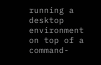running a desktop environment on top of a command-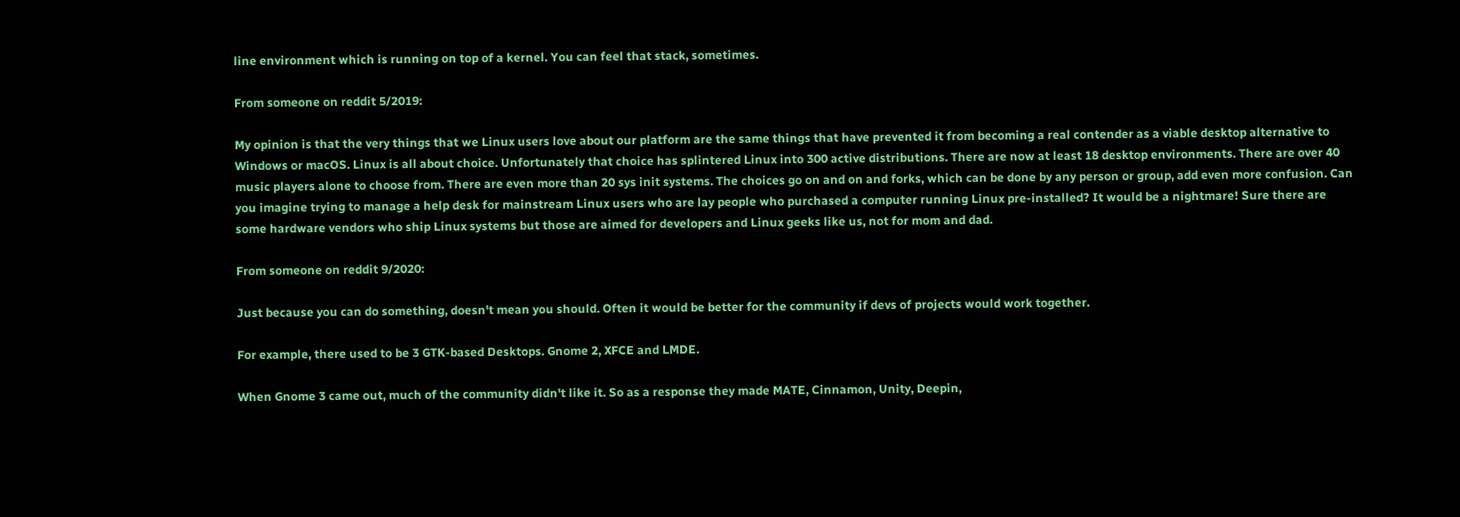line environment which is running on top of a kernel. You can feel that stack, sometimes.

From someone on reddit 5/2019:

My opinion is that the very things that we Linux users love about our platform are the same things that have prevented it from becoming a real contender as a viable desktop alternative to Windows or macOS. Linux is all about choice. Unfortunately that choice has splintered Linux into 300 active distributions. There are now at least 18 desktop environments. There are over 40 music players alone to choose from. There are even more than 20 sys init systems. The choices go on and on and forks, which can be done by any person or group, add even more confusion. Can you imagine trying to manage a help desk for mainstream Linux users who are lay people who purchased a computer running Linux pre-installed? It would be a nightmare! Sure there are some hardware vendors who ship Linux systems but those are aimed for developers and Linux geeks like us, not for mom and dad.

From someone on reddit 9/2020:

Just because you can do something, doesn't mean you should. Often it would be better for the community if devs of projects would work together.

For example, there used to be 3 GTK-based Desktops. Gnome 2, XFCE and LMDE.

When Gnome 3 came out, much of the community didn't like it. So as a response they made MATE, Cinnamon, Unity, Deepin,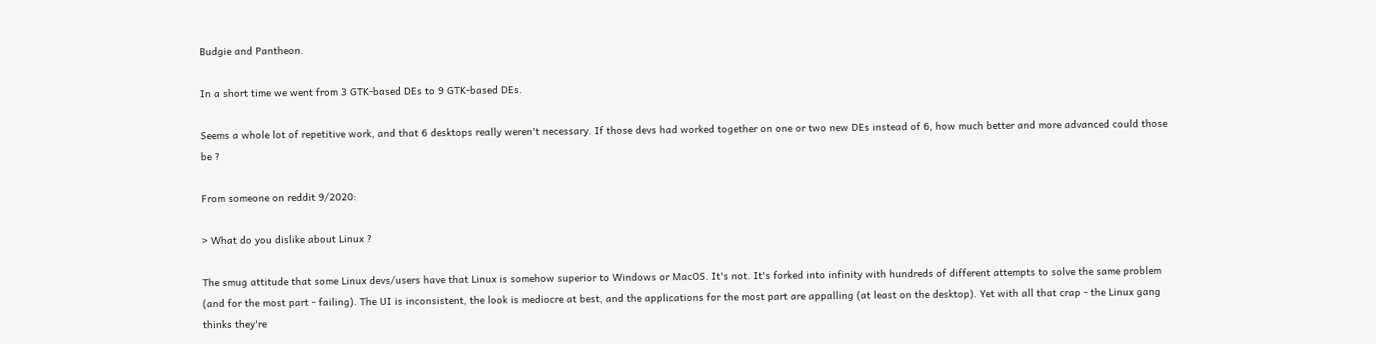Budgie and Pantheon.

In a short time we went from 3 GTK-based DEs to 9 GTK-based DEs.

Seems a whole lot of repetitive work, and that 6 desktops really weren't necessary. If those devs had worked together on one or two new DEs instead of 6, how much better and more advanced could those be ?

From someone on reddit 9/2020:

> What do you dislike about Linux ?

The smug attitude that some Linux devs/users have that Linux is somehow superior to Windows or MacOS. It's not. It's forked into infinity with hundreds of different attempts to solve the same problem (and for the most part - failing). The UI is inconsistent, the look is mediocre at best, and the applications for the most part are appalling (at least on the desktop). Yet with all that crap - the Linux gang thinks they're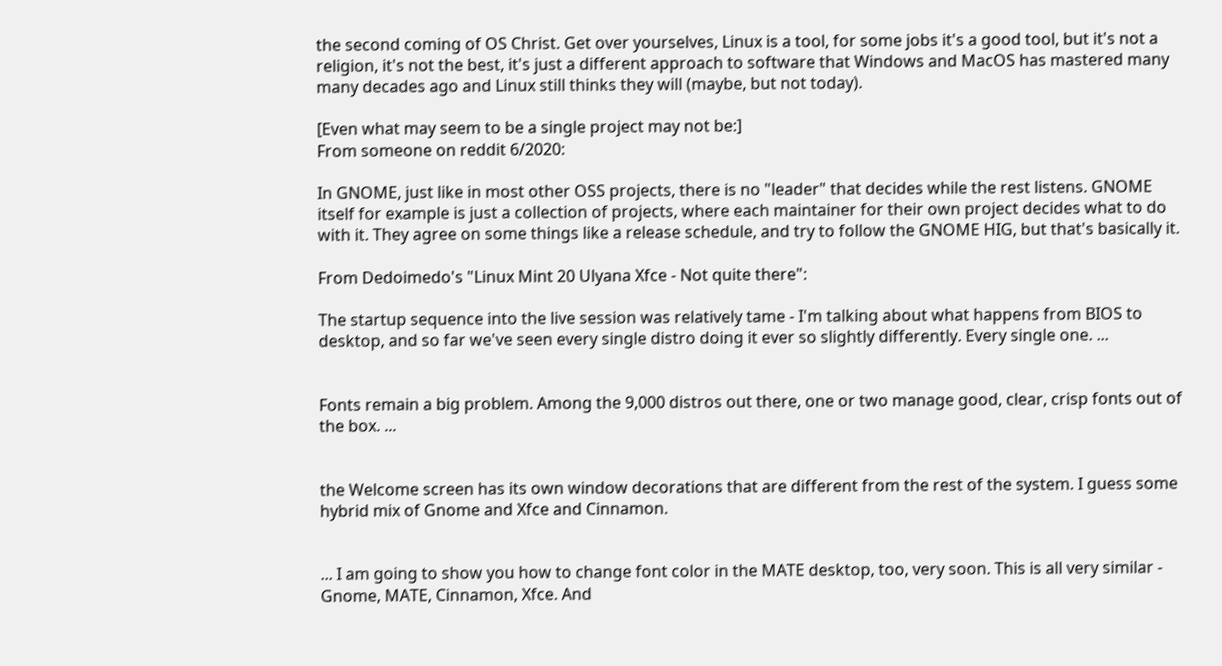the second coming of OS Christ. Get over yourselves, Linux is a tool, for some jobs it's a good tool, but it's not a religion, it's not the best, it's just a different approach to software that Windows and MacOS has mastered many many decades ago and Linux still thinks they will (maybe, but not today).

[Even what may seem to be a single project may not be:]
From someone on reddit 6/2020:

In GNOME, just like in most other OSS projects, there is no "leader" that decides while the rest listens. GNOME itself for example is just a collection of projects, where each maintainer for their own project decides what to do with it. They agree on some things like a release schedule, and try to follow the GNOME HIG, but that's basically it.

From Dedoimedo's "Linux Mint 20 Ulyana Xfce - Not quite there":

The startup sequence into the live session was relatively tame - I'm talking about what happens from BIOS to desktop, and so far we've seen every single distro doing it ever so slightly differently. Every single one. ...


Fonts remain a big problem. Among the 9,000 distros out there, one or two manage good, clear, crisp fonts out of the box. ...


the Welcome screen has its own window decorations that are different from the rest of the system. I guess some hybrid mix of Gnome and Xfce and Cinnamon.


... I am going to show you how to change font color in the MATE desktop, too, very soon. This is all very similar - Gnome, MATE, Cinnamon, Xfce. And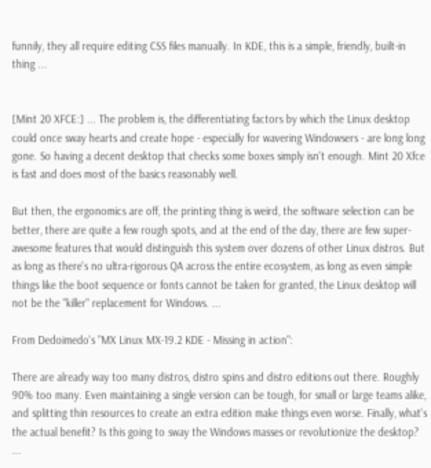funnily, they all require editing CSS files manually. In KDE, this is a simple, friendly, built-in thing ...


[Mint 20 XFCE:] ... The problem is, the differentiating factors by which the Linux desktop could once sway hearts and create hope - especially for wavering Windowsers - are long long gone. So having a decent desktop that checks some boxes simply isn't enough. Mint 20 Xfce is fast and does most of the basics reasonably well.

But then, the ergonomics are off, the printing thing is weird, the software selection can be better, there are quite a few rough spots, and at the end of the day, there are few super-awesome features that would distinguish this system over dozens of other Linux distros. But as long as there's no ultra-rigorous QA across the entire ecosystem, as long as even simple things like the boot sequence or fonts cannot be taken for granted, the Linux desktop will not be the "killer" replacement for Windows. ...

From Dedoimedo's "MX Linux MX-19.2 KDE - Missing in action":

There are already way too many distros, distro spins and distro editions out there. Roughly 90% too many. Even maintaining a single version can be tough, for small or large teams alike, and splitting thin resources to create an extra edition make things even worse. Finally, what's the actual benefit? Is this going to sway the Windows masses or revolutionize the desktop? ...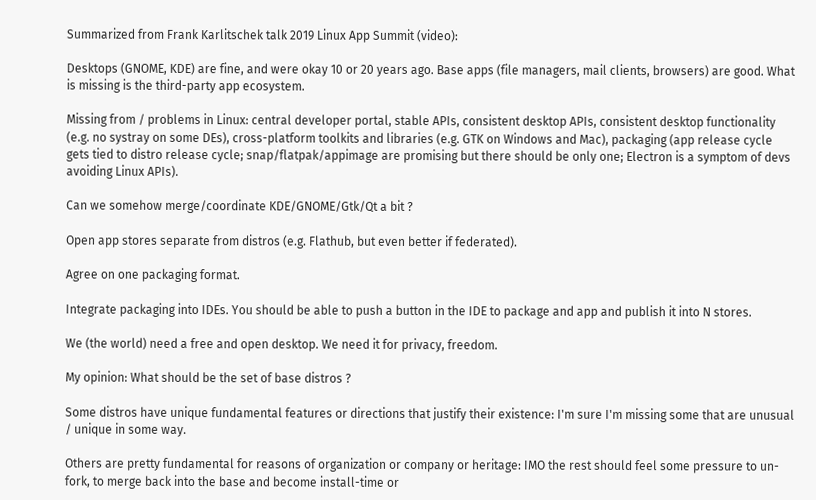Summarized from Frank Karlitschek talk 2019 Linux App Summit (video):

Desktops (GNOME, KDE) are fine, and were okay 10 or 20 years ago. Base apps (file managers, mail clients, browsers) are good. What is missing is the third-party app ecosystem.

Missing from / problems in Linux: central developer portal, stable APIs, consistent desktop APIs, consistent desktop functionality (e.g. no systray on some DEs), cross-platform toolkits and libraries (e.g. GTK on Windows and Mac), packaging (app release cycle gets tied to distro release cycle; snap/flatpak/appimage are promising but there should be only one; Electron is a symptom of devs avoiding Linux APIs).

Can we somehow merge/coordinate KDE/GNOME/Gtk/Qt a bit ?

Open app stores separate from distros (e.g. Flathub, but even better if federated).

Agree on one packaging format.

Integrate packaging into IDEs. You should be able to push a button in the IDE to package and app and publish it into N stores.

We (the world) need a free and open desktop. We need it for privacy, freedom.

My opinion: What should be the set of base distros ?

Some distros have unique fundamental features or directions that justify their existence: I'm sure I'm missing some that are unusual / unique in some way.

Others are pretty fundamental for reasons of organization or company or heritage: IMO the rest should feel some pressure to un-fork, to merge back into the base and become install-time or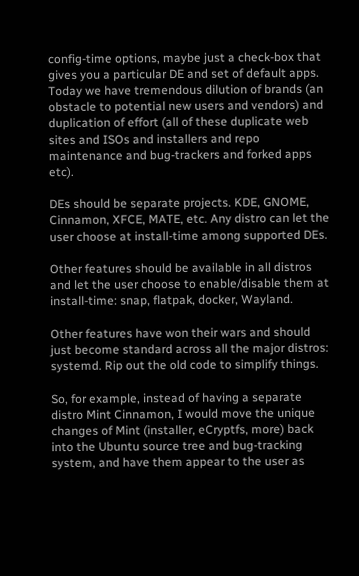config-time options, maybe just a check-box that gives you a particular DE and set of default apps. Today we have tremendous dilution of brands (an obstacle to potential new users and vendors) and duplication of effort (all of these duplicate web sites and ISOs and installers and repo maintenance and bug-trackers and forked apps etc).

DEs should be separate projects. KDE, GNOME, Cinnamon, XFCE, MATE, etc. Any distro can let the user choose at install-time among supported DEs.

Other features should be available in all distros and let the user choose to enable/disable them at install-time: snap, flatpak, docker, Wayland.

Other features have won their wars and should just become standard across all the major distros: systemd. Rip out the old code to simplify things.

So, for example, instead of having a separate distro Mint Cinnamon, I would move the unique changes of Mint (installer, eCryptfs, more) back into the Ubuntu source tree and bug-tracking system, and have them appear to the user as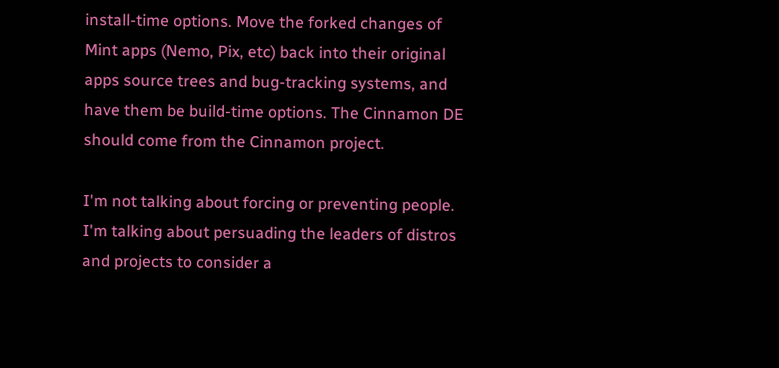install-time options. Move the forked changes of Mint apps (Nemo, Pix, etc) back into their original apps source trees and bug-tracking systems, and have them be build-time options. The Cinnamon DE should come from the Cinnamon project.

I'm not talking about forcing or preventing people. I'm talking about persuading the leaders of distros and projects to consider a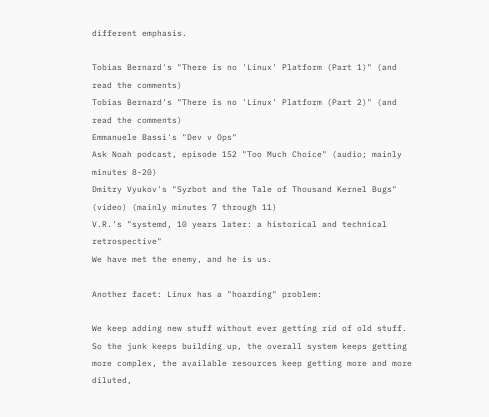different emphasis.

Tobias Bernard's "There is no 'Linux' Platform (Part 1)" (and read the comments)
Tobias Bernard's "There is no 'Linux' Platform (Part 2)" (and read the comments)
Emmanuele Bassi's "Dev v Ops"
Ask Noah podcast, episode 152 "Too Much Choice" (audio; mainly minutes 8-20)
Dmitry Vyukov's "Syzbot and the Tale of Thousand Kernel Bugs" (video) (mainly minutes 7 through 11)
V.R.'s "systemd, 10 years later: a historical and technical retrospective"
We have met the enemy, and he is us.

Another facet: Linux has a "hoarding" problem:

We keep adding new stuff without ever getting rid of old stuff. So the junk keeps building up, the overall system keeps getting more complex, the available resources keep getting more and more diluted,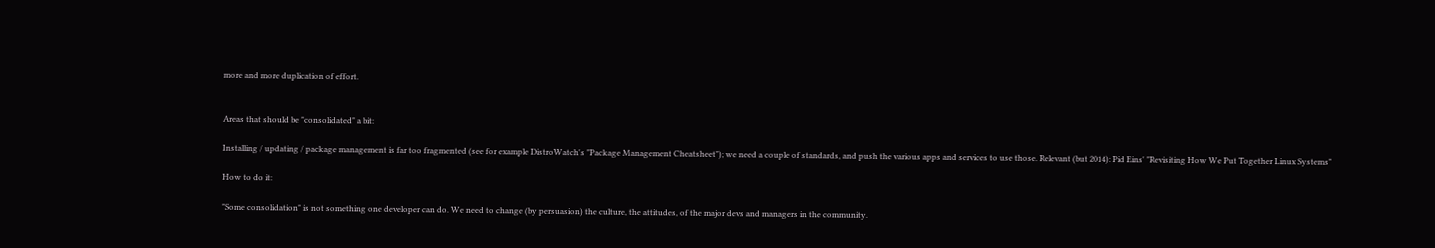more and more duplication of effort.


Areas that should be "consolidated" a bit:

Installing / updating / package management is far too fragmented (see for example DistroWatch's "Package Management Cheatsheet"); we need a couple of standards, and push the various apps and services to use those. Relevant (but 2014): Pid Eins' "Revisiting How We Put Together Linux Systems"

How to do it:

"Some consolidation" is not something one developer can do. We need to change (by persuasion) the culture, the attitudes, of the major devs and managers in the community.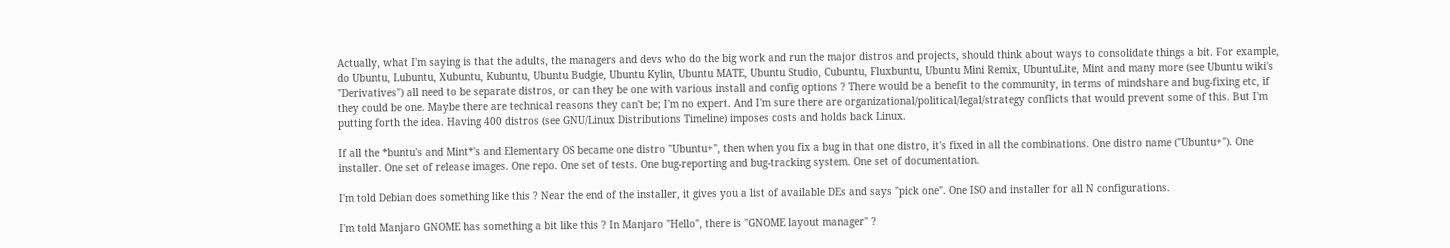Actually, what I'm saying is that the adults, the managers and devs who do the big work and run the major distros and projects, should think about ways to consolidate things a bit. For example, do Ubuntu, Lubuntu, Xubuntu, Kubuntu, Ubuntu Budgie, Ubuntu Kylin, Ubuntu MATE, Ubuntu Studio, Cubuntu, Fluxbuntu, Ubuntu Mini Remix, UbuntuLite, Mint and many more (see Ubuntu wiki's "Derivatives") all need to be separate distros, or can they be one with various install and config options ? There would be a benefit to the community, in terms of mindshare and bug-fixing etc, if they could be one. Maybe there are technical reasons they can't be; I'm no expert. And I'm sure there are organizational/political/legal/strategy conflicts that would prevent some of this. But I'm putting forth the idea. Having 400 distros (see GNU/Linux Distributions Timeline) imposes costs and holds back Linux.

If all the *buntu's and Mint*'s and Elementary OS became one distro "Ubuntu+", then when you fix a bug in that one distro, it's fixed in all the combinations. One distro name ("Ubuntu+"). One installer. One set of release images. One repo. One set of tests. One bug-reporting and bug-tracking system. One set of documentation.

I'm told Debian does something like this ? Near the end of the installer, it gives you a list of available DEs and says "pick one". One ISO and installer for all N configurations.

I'm told Manjaro GNOME has something a bit like this ? In Manjaro "Hello", there is "GNOME layout manager" ?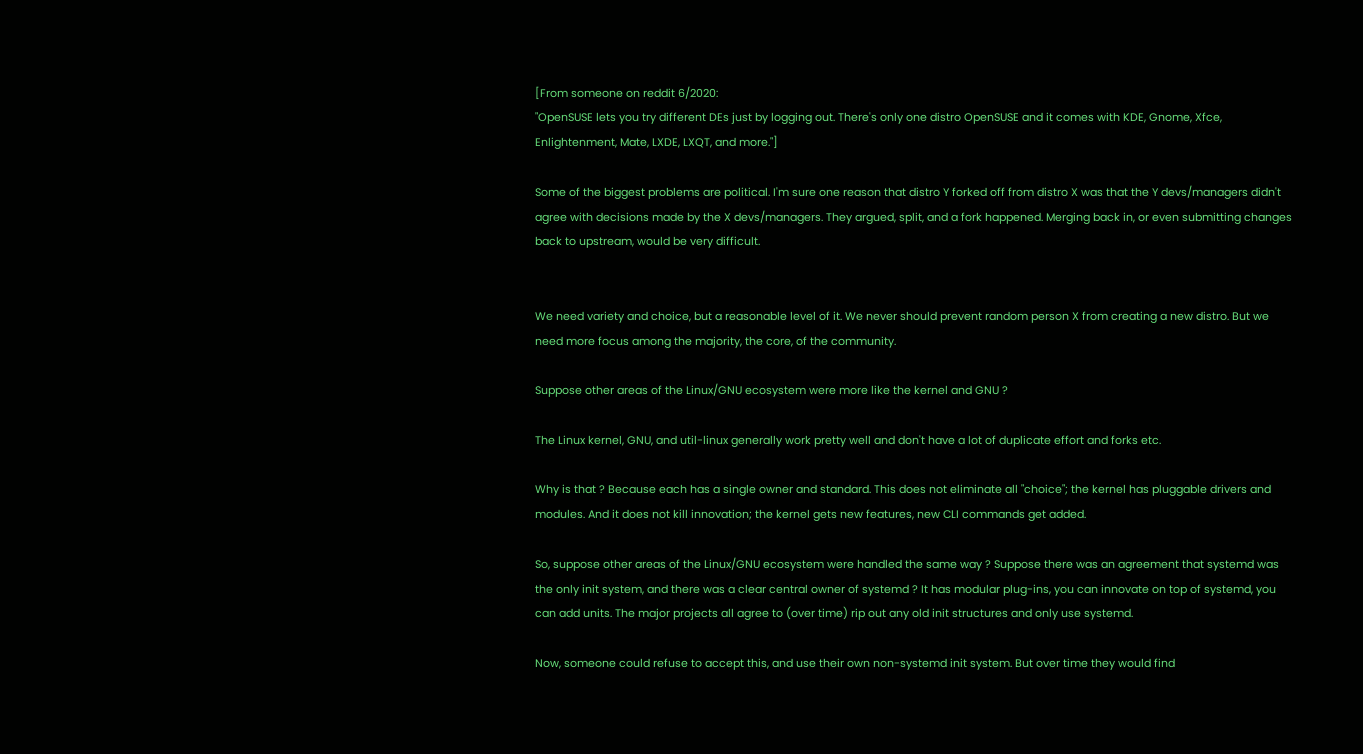[From someone on reddit 6/2020:
"OpenSUSE lets you try different DEs just by logging out. There's only one distro OpenSUSE and it comes with KDE, Gnome, Xfce, Enlightenment, Mate, LXDE, LXQT, and more."]

Some of the biggest problems are political. I'm sure one reason that distro Y forked off from distro X was that the Y devs/managers didn't agree with decisions made by the X devs/managers. They argued, split, and a fork happened. Merging back in, or even submitting changes back to upstream, would be very difficult.


We need variety and choice, but a reasonable level of it. We never should prevent random person X from creating a new distro. But we need more focus among the majority, the core, of the community.

Suppose other areas of the Linux/GNU ecosystem were more like the kernel and GNU ?

The Linux kernel, GNU, and util-linux generally work pretty well and don't have a lot of duplicate effort and forks etc.

Why is that ? Because each has a single owner and standard. This does not eliminate all "choice"; the kernel has pluggable drivers and modules. And it does not kill innovation; the kernel gets new features, new CLI commands get added.

So, suppose other areas of the Linux/GNU ecosystem were handled the same way ? Suppose there was an agreement that systemd was the only init system, and there was a clear central owner of systemd ? It has modular plug-ins, you can innovate on top of systemd, you can add units. The major projects all agree to (over time) rip out any old init structures and only use systemd.

Now, someone could refuse to accept this, and use their own non-systemd init system. But over time they would find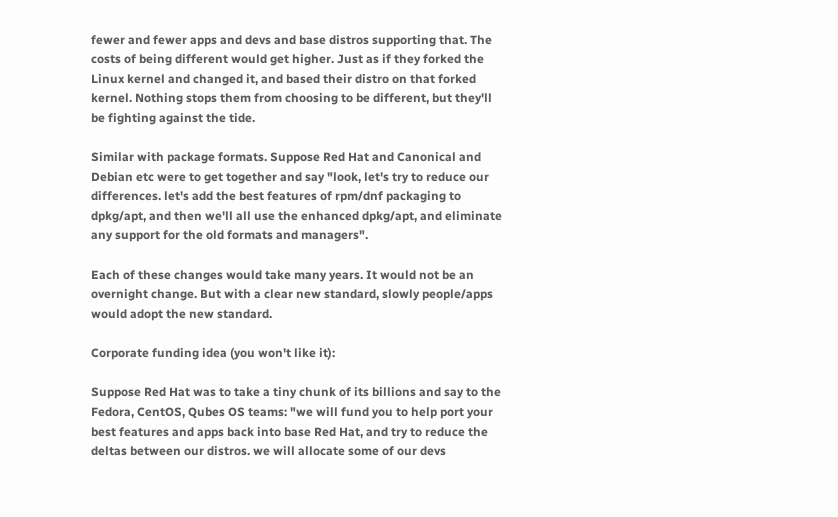fewer and fewer apps and devs and base distros supporting that. The costs of being different would get higher. Just as if they forked the Linux kernel and changed it, and based their distro on that forked kernel. Nothing stops them from choosing to be different, but they'll be fighting against the tide.

Similar with package formats. Suppose Red Hat and Canonical and Debian etc were to get together and say "look, let's try to reduce our differences. let's add the best features of rpm/dnf packaging to dpkg/apt, and then we'll all use the enhanced dpkg/apt, and eliminate any support for the old formats and managers".

Each of these changes would take many years. It would not be an overnight change. But with a clear new standard, slowly people/apps would adopt the new standard.

Corporate funding idea (you won't like it):

Suppose Red Hat was to take a tiny chunk of its billions and say to the Fedora, CentOS, Qubes OS teams: "we will fund you to help port your best features and apps back into base Red Hat, and try to reduce the deltas between our distros. we will allocate some of our devs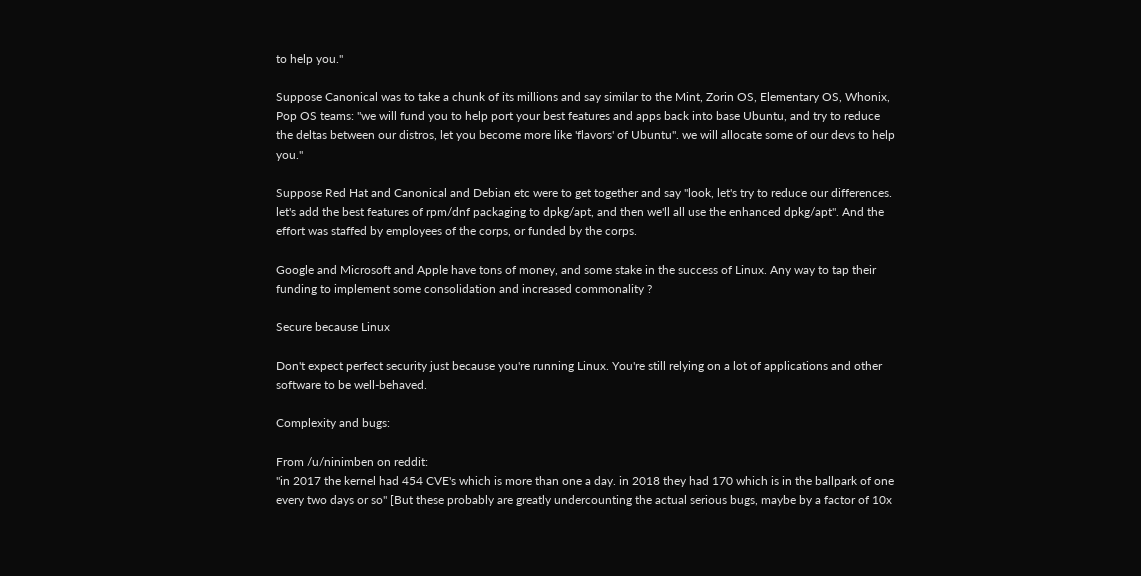to help you."

Suppose Canonical was to take a chunk of its millions and say similar to the Mint, Zorin OS, Elementary OS, Whonix, Pop OS teams: "we will fund you to help port your best features and apps back into base Ubuntu, and try to reduce the deltas between our distros, let you become more like 'flavors' of Ubuntu". we will allocate some of our devs to help you."

Suppose Red Hat and Canonical and Debian etc were to get together and say "look, let's try to reduce our differences. let's add the best features of rpm/dnf packaging to dpkg/apt, and then we'll all use the enhanced dpkg/apt". And the effort was staffed by employees of the corps, or funded by the corps.

Google and Microsoft and Apple have tons of money, and some stake in the success of Linux. Any way to tap their funding to implement some consolidation and increased commonality ?

Secure because Linux

Don't expect perfect security just because you're running Linux. You're still relying on a lot of applications and other software to be well-behaved.

Complexity and bugs:

From /u/ninimben on reddit:
"in 2017 the kernel had 454 CVE's which is more than one a day. in 2018 they had 170 which is in the ballpark of one every two days or so" [But these probably are greatly undercounting the actual serious bugs, maybe by a factor of 10x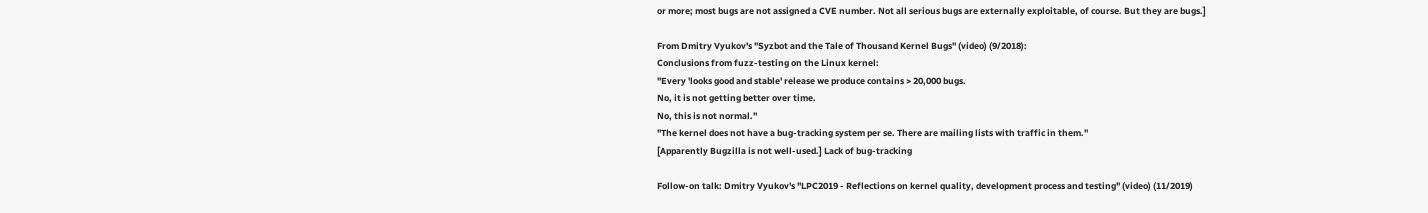or more; most bugs are not assigned a CVE number. Not all serious bugs are externally exploitable, of course. But they are bugs.]

From Dmitry Vyukov's "Syzbot and the Tale of Thousand Kernel Bugs" (video) (9/2018):
Conclusions from fuzz-testing on the Linux kernel:
"Every 'looks good and stable' release we produce contains > 20,000 bugs.
No, it is not getting better over time.
No, this is not normal."
"The kernel does not have a bug-tracking system per se. There are mailing lists with traffic in them."
[Apparently Bugzilla is not well-used.] Lack of bug-tracking

Follow-on talk: Dmitry Vyukov's "LPC2019 - Reflections on kernel quality, development process and testing" (video) (11/2019)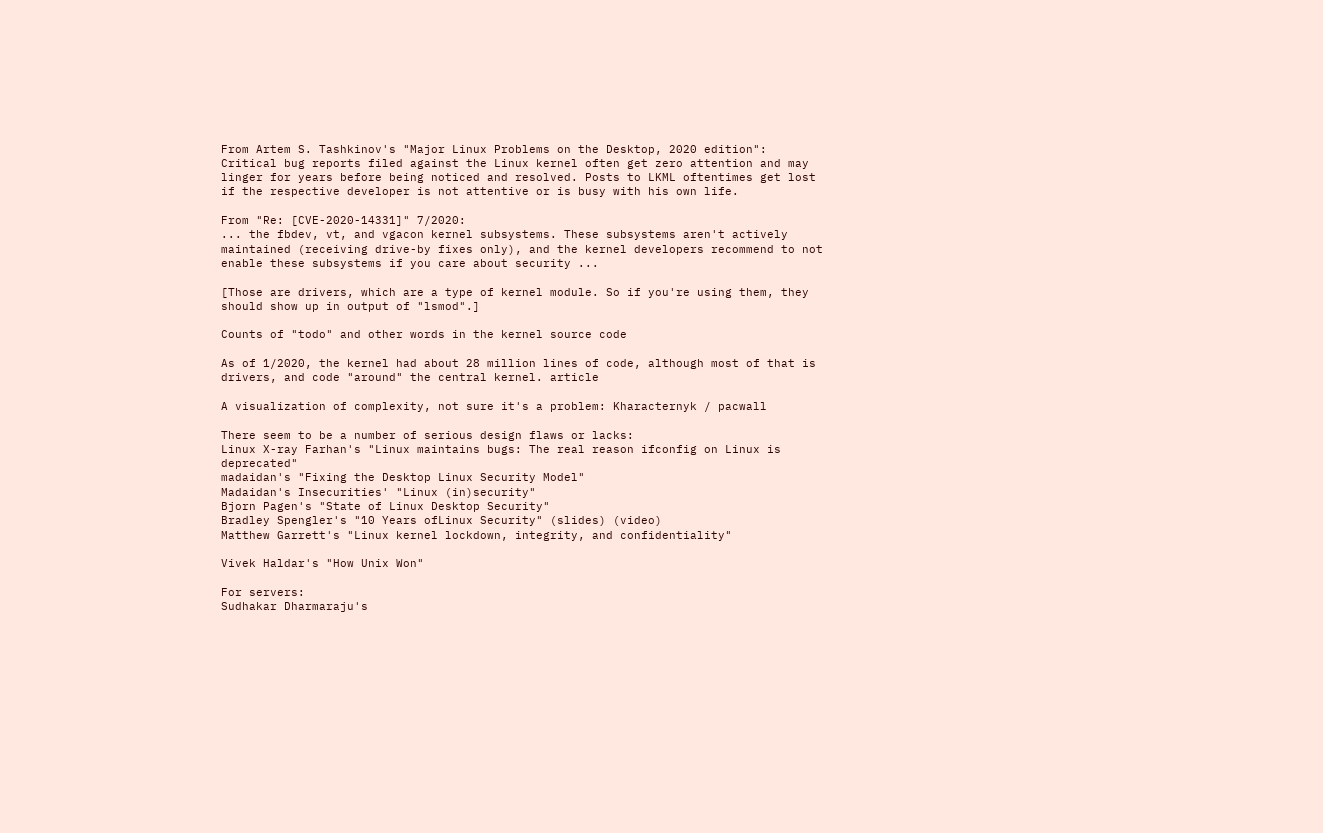From Artem S. Tashkinov's "Major Linux Problems on the Desktop, 2020 edition":
Critical bug reports filed against the Linux kernel often get zero attention and may linger for years before being noticed and resolved. Posts to LKML oftentimes get lost if the respective developer is not attentive or is busy with his own life.

From "Re: [CVE-2020-14331]" 7/2020:
... the fbdev, vt, and vgacon kernel subsystems. These subsystems aren't actively maintained (receiving drive-by fixes only), and the kernel developers recommend to not enable these subsystems if you care about security ...

[Those are drivers, which are a type of kernel module. So if you're using them, they should show up in output of "lsmod".]

Counts of "todo" and other words in the kernel source code

As of 1/2020, the kernel had about 28 million lines of code, although most of that is drivers, and code "around" the central kernel. article

A visualization of complexity, not sure it's a problem: Kharacternyk / pacwall

There seem to be a number of serious design flaws or lacks:
Linux X-ray Farhan's "Linux maintains bugs: The real reason ifconfig on Linux is deprecated"
madaidan's "Fixing the Desktop Linux Security Model"
Madaidan's Insecurities' "Linux (in)security"
Bjorn Pagen's "State of Linux Desktop Security"
Bradley Spengler's "10 Years ofLinux Security" (slides) (video)
Matthew Garrett's "Linux kernel lockdown, integrity, and confidentiality"

Vivek Haldar's "How Unix Won"

For servers:
Sudhakar Dharmaraju's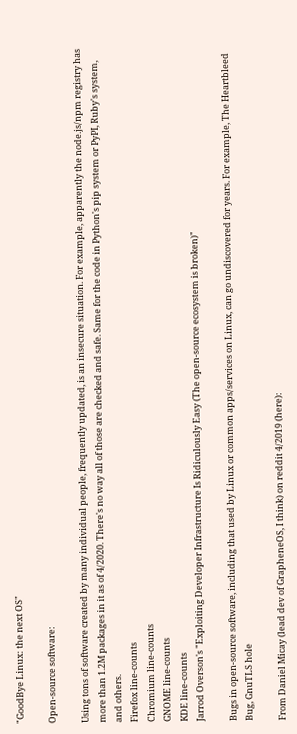"GoodBye Linux: the next OS"

Open-source software:

Using tons of software created by many individual people, frequently updated, is an insecure situation. For example, apparently the node.js/npm registry has more than 1.2M packages in it as of 4/2020. There's no way all of those are checked and safe. Same for the code in Python's pip system or PyPI, Ruby's system, and others.
Firefox line-counts
Chromium line-counts
GNOME line-counts
KDE line-counts
Jarrod Overson's "Exploiting Developer Infrastructure Is Ridiculously Easy (The open-source ecosystem is broken)"

Bugs in open-source software, including that used by Linux or common apps/services on Linux, can go undiscovered for years. For example, The Heartbleed Bug, GnuTLS hole

From Daniel Micay (lead dev of GrapheneOS, I think) on reddit 4/2019 (here):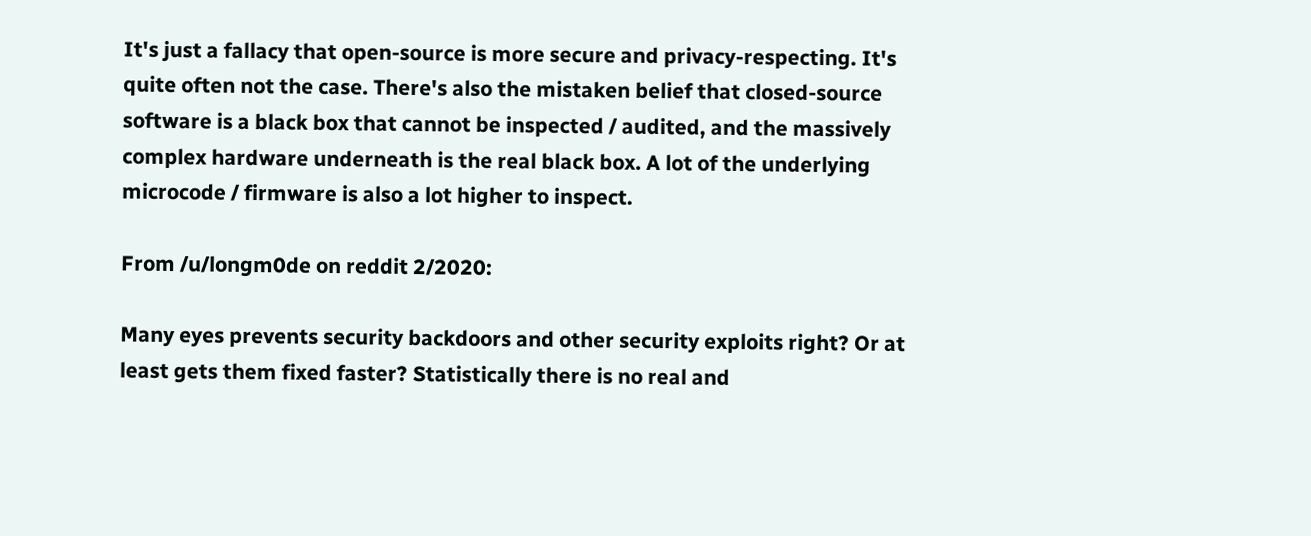It's just a fallacy that open-source is more secure and privacy-respecting. It's quite often not the case. There's also the mistaken belief that closed-source software is a black box that cannot be inspected / audited, and the massively complex hardware underneath is the real black box. A lot of the underlying microcode / firmware is also a lot higher to inspect.

From /u/longm0de on reddit 2/2020:

Many eyes prevents security backdoors and other security exploits right? Or at least gets them fixed faster? Statistically there is no real and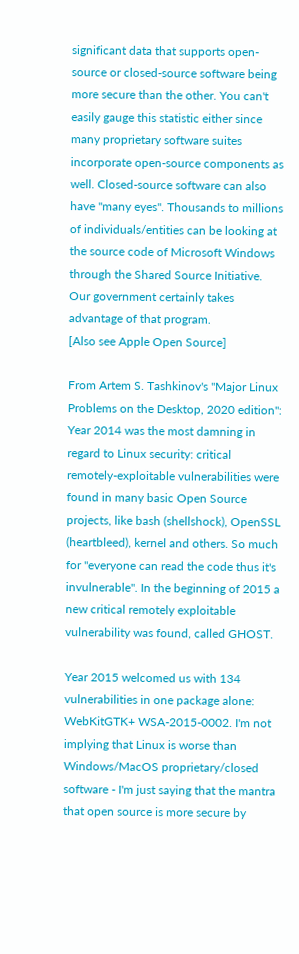significant data that supports open-source or closed-source software being more secure than the other. You can't easily gauge this statistic either since many proprietary software suites incorporate open-source components as well. Closed-source software can also have "many eyes". Thousands to millions of individuals/entities can be looking at the source code of Microsoft Windows through the Shared Source Initiative. Our government certainly takes advantage of that program.
[Also see Apple Open Source]

From Artem S. Tashkinov's "Major Linux Problems on the Desktop, 2020 edition":
Year 2014 was the most damning in regard to Linux security: critical remotely-exploitable vulnerabilities were found in many basic Open Source projects, like bash (shellshock), OpenSSL (heartbleed), kernel and others. So much for "everyone can read the code thus it's invulnerable". In the beginning of 2015 a new critical remotely exploitable vulnerability was found, called GHOST.

Year 2015 welcomed us with 134 vulnerabilities in one package alone: WebKitGTK+ WSA-2015-0002. I'm not implying that Linux is worse than Windows/MacOS proprietary/closed software - I'm just saying that the mantra that open source is more secure by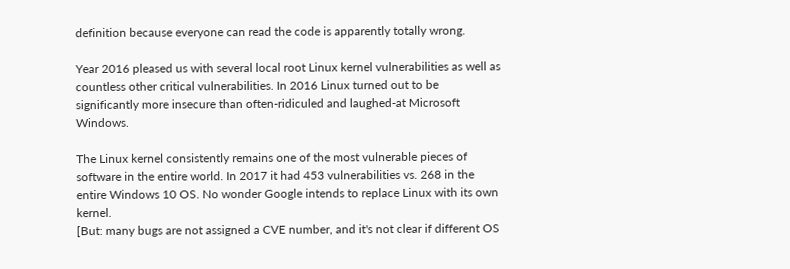definition because everyone can read the code is apparently totally wrong.

Year 2016 pleased us with several local root Linux kernel vulnerabilities as well as countless other critical vulnerabilities. In 2016 Linux turned out to be significantly more insecure than often-ridiculed and laughed-at Microsoft Windows.

The Linux kernel consistently remains one of the most vulnerable pieces of software in the entire world. In 2017 it had 453 vulnerabilities vs. 268 in the entire Windows 10 OS. No wonder Google intends to replace Linux with its own kernel.
[But: many bugs are not assigned a CVE number, and it's not clear if different OS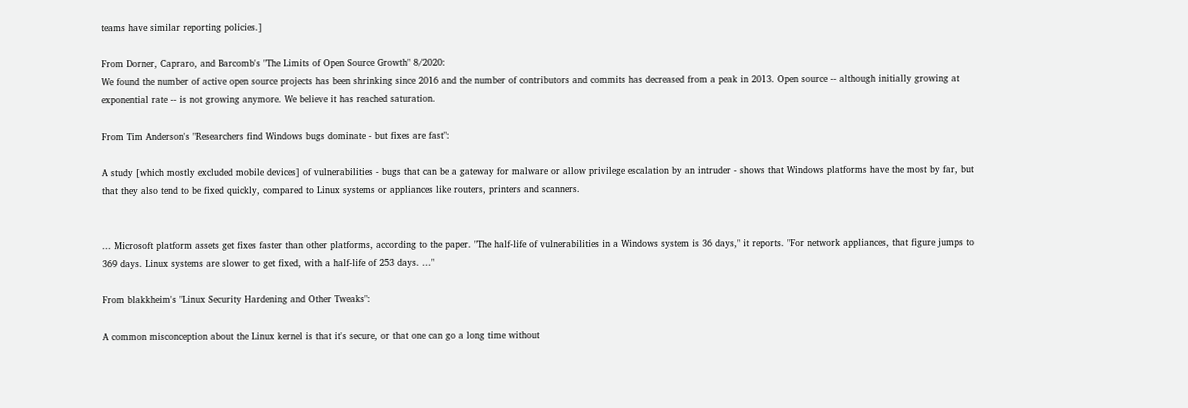teams have similar reporting policies.]

From Dorner, Capraro, and Barcomb's "The Limits of Open Source Growth" 8/2020:
We found the number of active open source projects has been shrinking since 2016 and the number of contributors and commits has decreased from a peak in 2013. Open source -- although initially growing at exponential rate -- is not growing anymore. We believe it has reached saturation.

From Tim Anderson's "Researchers find Windows bugs dominate - but fixes are fast":

A study [which mostly excluded mobile devices] of vulnerabilities - bugs that can be a gateway for malware or allow privilege escalation by an intruder - shows that Windows platforms have the most by far, but that they also tend to be fixed quickly, compared to Linux systems or appliances like routers, printers and scanners.


... Microsoft platform assets get fixes faster than other platforms, according to the paper. "The half-life of vulnerabilities in a Windows system is 36 days," it reports. "For network appliances, that figure jumps to 369 days. Linux systems are slower to get fixed, with a half-life of 253 days. ..."

From blakkheim's "Linux Security Hardening and Other Tweaks":

A common misconception about the Linux kernel is that it's secure, or that one can go a long time without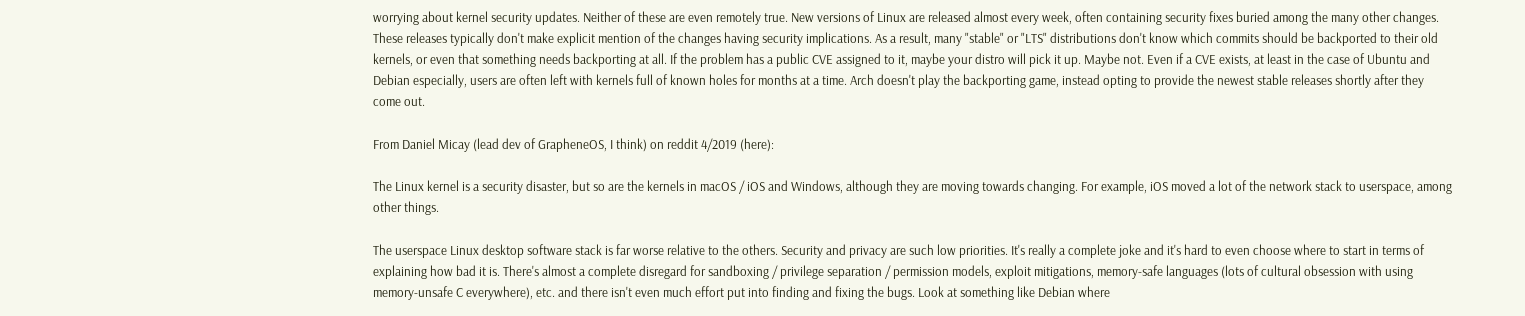worrying about kernel security updates. Neither of these are even remotely true. New versions of Linux are released almost every week, often containing security fixes buried among the many other changes. These releases typically don't make explicit mention of the changes having security implications. As a result, many "stable" or "LTS" distributions don't know which commits should be backported to their old kernels, or even that something needs backporting at all. If the problem has a public CVE assigned to it, maybe your distro will pick it up. Maybe not. Even if a CVE exists, at least in the case of Ubuntu and Debian especially, users are often left with kernels full of known holes for months at a time. Arch doesn't play the backporting game, instead opting to provide the newest stable releases shortly after they come out.

From Daniel Micay (lead dev of GrapheneOS, I think) on reddit 4/2019 (here):

The Linux kernel is a security disaster, but so are the kernels in macOS / iOS and Windows, although they are moving towards changing. For example, iOS moved a lot of the network stack to userspace, among other things.

The userspace Linux desktop software stack is far worse relative to the others. Security and privacy are such low priorities. It's really a complete joke and it's hard to even choose where to start in terms of explaining how bad it is. There's almost a complete disregard for sandboxing / privilege separation / permission models, exploit mitigations, memory-safe languages (lots of cultural obsession with using memory-unsafe C everywhere), etc. and there isn't even much effort put into finding and fixing the bugs. Look at something like Debian where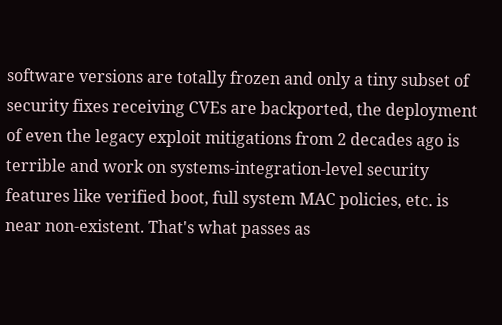software versions are totally frozen and only a tiny subset of security fixes receiving CVEs are backported, the deployment of even the legacy exploit mitigations from 2 decades ago is terrible and work on systems-integration-level security features like verified boot, full system MAC policies, etc. is near non-existent. That's what passes as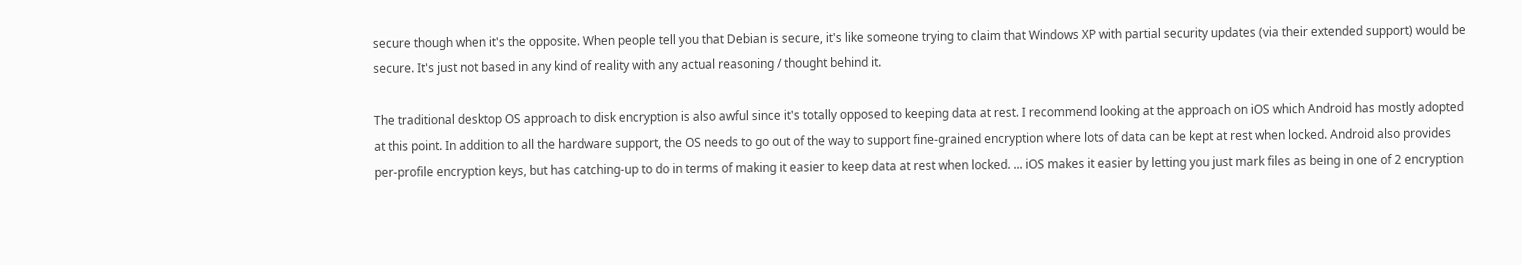secure though when it's the opposite. When people tell you that Debian is secure, it's like someone trying to claim that Windows XP with partial security updates (via their extended support) would be secure. It's just not based in any kind of reality with any actual reasoning / thought behind it.

The traditional desktop OS approach to disk encryption is also awful since it's totally opposed to keeping data at rest. I recommend looking at the approach on iOS which Android has mostly adopted at this point. In addition to all the hardware support, the OS needs to go out of the way to support fine-grained encryption where lots of data can be kept at rest when locked. Android also provides per-profile encryption keys, but has catching-up to do in terms of making it easier to keep data at rest when locked. ... iOS makes it easier by letting you just mark files as being in one of 2 encryption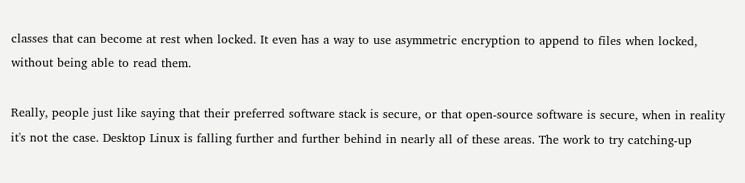classes that can become at rest when locked. It even has a way to use asymmetric encryption to append to files when locked, without being able to read them.

Really, people just like saying that their preferred software stack is secure, or that open-source software is secure, when in reality it's not the case. Desktop Linux is falling further and further behind in nearly all of these areas. The work to try catching-up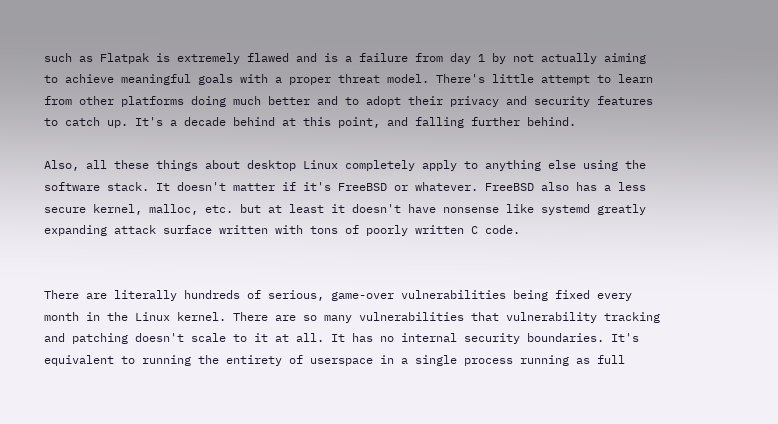such as Flatpak is extremely flawed and is a failure from day 1 by not actually aiming to achieve meaningful goals with a proper threat model. There's little attempt to learn from other platforms doing much better and to adopt their privacy and security features to catch up. It's a decade behind at this point, and falling further behind.

Also, all these things about desktop Linux completely apply to anything else using the software stack. It doesn't matter if it's FreeBSD or whatever. FreeBSD also has a less secure kernel, malloc, etc. but at least it doesn't have nonsense like systemd greatly expanding attack surface written with tons of poorly written C code.


There are literally hundreds of serious, game-over vulnerabilities being fixed every month in the Linux kernel. There are so many vulnerabilities that vulnerability tracking and patching doesn't scale to it at all. It has no internal security boundaries. It's equivalent to running the entirety of userspace in a single process running as full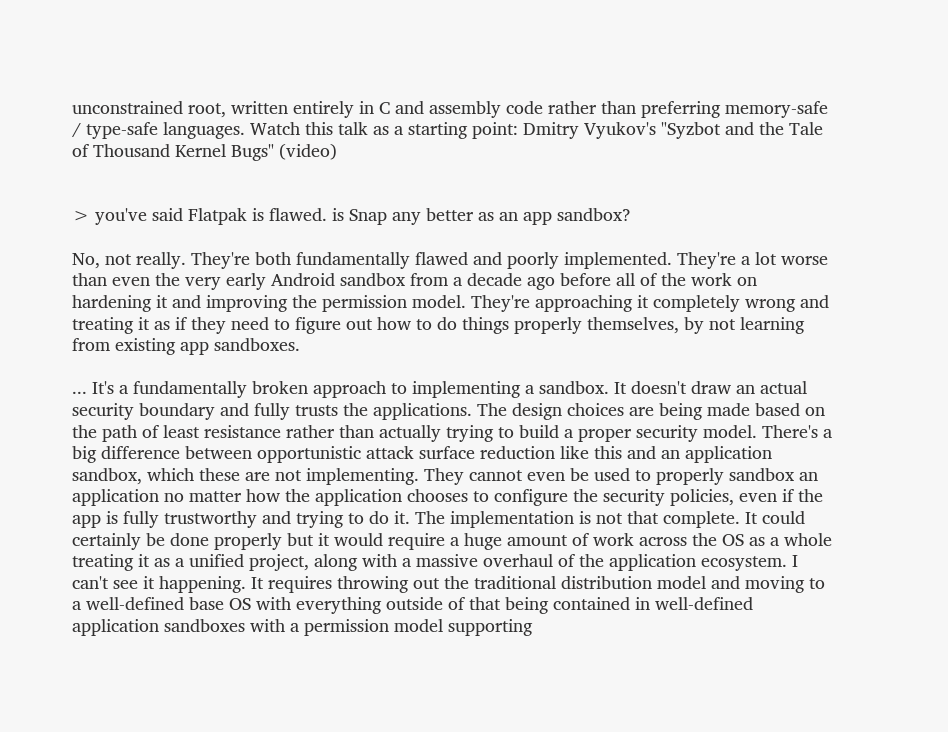unconstrained root, written entirely in C and assembly code rather than preferring memory-safe / type-safe languages. Watch this talk as a starting point: Dmitry Vyukov's "Syzbot and the Tale of Thousand Kernel Bugs" (video)


> you've said Flatpak is flawed. is Snap any better as an app sandbox?

No, not really. They're both fundamentally flawed and poorly implemented. They're a lot worse than even the very early Android sandbox from a decade ago before all of the work on hardening it and improving the permission model. They're approaching it completely wrong and treating it as if they need to figure out how to do things properly themselves, by not learning from existing app sandboxes.

... It's a fundamentally broken approach to implementing a sandbox. It doesn't draw an actual security boundary and fully trusts the applications. The design choices are being made based on the path of least resistance rather than actually trying to build a proper security model. There's a big difference between opportunistic attack surface reduction like this and an application sandbox, which these are not implementing. They cannot even be used to properly sandbox an application no matter how the application chooses to configure the security policies, even if the app is fully trustworthy and trying to do it. The implementation is not that complete. It could certainly be done properly but it would require a huge amount of work across the OS as a whole treating it as a unified project, along with a massive overhaul of the application ecosystem. I can't see it happening. It requires throwing out the traditional distribution model and moving to a well-defined base OS with everything outside of that being contained in well-defined application sandboxes with a permission model supporting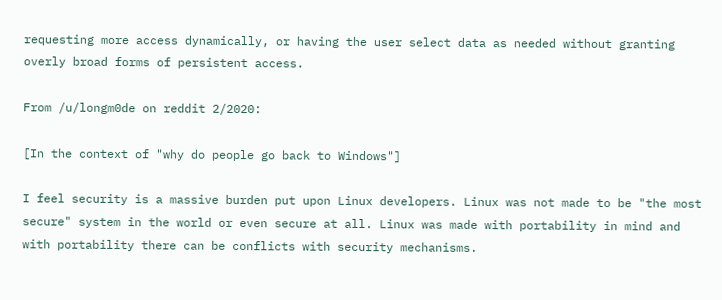requesting more access dynamically, or having the user select data as needed without granting overly broad forms of persistent access.

From /u/longm0de on reddit 2/2020:

[In the context of "why do people go back to Windows"]

I feel security is a massive burden put upon Linux developers. Linux was not made to be "the most secure" system in the world or even secure at all. Linux was made with portability in mind and with portability there can be conflicts with security mechanisms.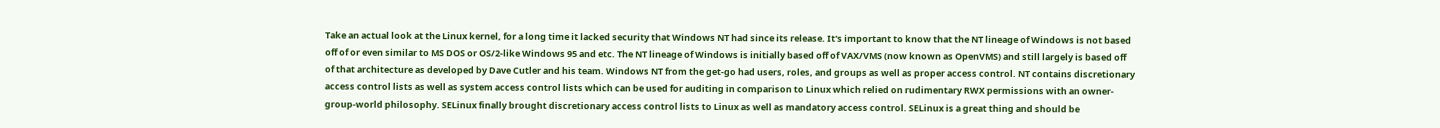Take an actual look at the Linux kernel, for a long time it lacked security that Windows NT had since its release. It's important to know that the NT lineage of Windows is not based off of or even similar to MS DOS or OS/2-like Windows 95 and etc. The NT lineage of Windows is initially based off of VAX/VMS (now known as OpenVMS) and still largely is based off of that architecture as developed by Dave Cutler and his team. Windows NT from the get-go had users, roles, and groups as well as proper access control. NT contains discretionary access control lists as well as system access control lists which can be used for auditing in comparison to Linux which relied on rudimentary RWX permissions with an owner-group-world philosophy. SELinux finally brought discretionary access control lists to Linux as well as mandatory access control. SELinux is a great thing and should be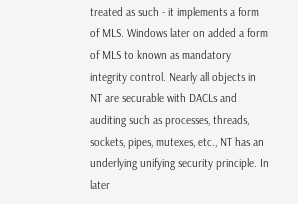treated as such - it implements a form of MLS. Windows later on added a form of MLS to known as mandatory integrity control. Nearly all objects in NT are securable with DACLs and auditing such as processes, threads, sockets, pipes, mutexes, etc., NT has an underlying unifying security principle. In later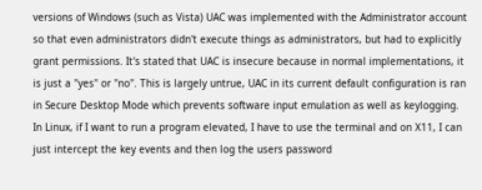versions of Windows (such as Vista) UAC was implemented with the Administrator account so that even administrators didn't execute things as administrators, but had to explicitly grant permissions. It's stated that UAC is insecure because in normal implementations, it is just a "yes" or "no". This is largely untrue, UAC in its current default configuration is ran in Secure Desktop Mode which prevents software input emulation as well as keylogging. In Linux, if I want to run a program elevated, I have to use the terminal and on X11, I can just intercept the key events and then log the users password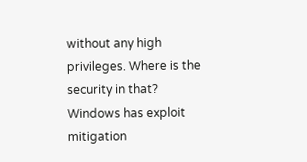without any high privileges. Where is the security in that? Windows has exploit mitigation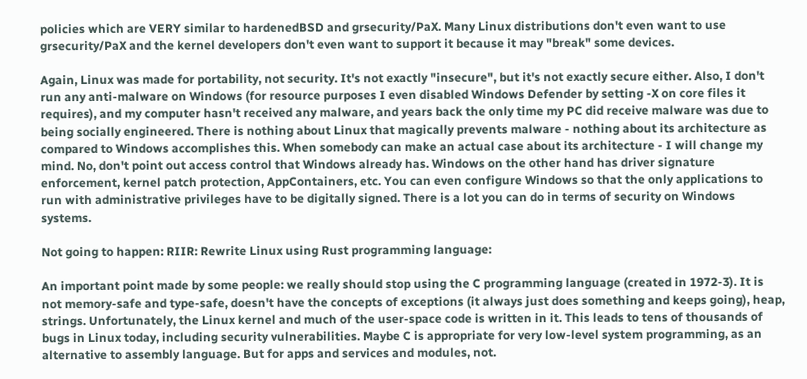policies which are VERY similar to hardenedBSD and grsecurity/PaX. Many Linux distributions don't even want to use grsecurity/PaX and the kernel developers don't even want to support it because it may "break" some devices.

Again, Linux was made for portability, not security. It's not exactly "insecure", but it's not exactly secure either. Also, I don't run any anti-malware on Windows (for resource purposes I even disabled Windows Defender by setting -X on core files it requires), and my computer hasn't received any malware, and years back the only time my PC did receive malware was due to being socially engineered. There is nothing about Linux that magically prevents malware - nothing about its architecture as compared to Windows accomplishes this. When somebody can make an actual case about its architecture - I will change my mind. No, don't point out access control that Windows already has. Windows on the other hand has driver signature enforcement, kernel patch protection, AppContainers, etc. You can even configure Windows so that the only applications to run with administrative privileges have to be digitally signed. There is a lot you can do in terms of security on Windows systems.

Not going to happen: RIIR: Rewrite Linux using Rust programming language:

An important point made by some people: we really should stop using the C programming language (created in 1972-3). It is not memory-safe and type-safe, doesn't have the concepts of exceptions (it always just does something and keeps going), heap, strings. Unfortunately, the Linux kernel and much of the user-space code is written in it. This leads to tens of thousands of bugs in Linux today, including security vulnerabilities. Maybe C is appropriate for very low-level system programming, as an alternative to assembly language. But for apps and services and modules, not.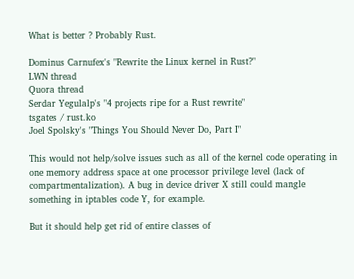What is better ? Probably Rust.

Dominus Carnufex's "Rewrite the Linux kernel in Rust?"
LWN thread
Quora thread
Serdar Yegulalp's "4 projects ripe for a Rust rewrite"
tsgates / rust.ko
Joel Spolsky's "Things You Should Never Do, Part I"

This would not help/solve issues such as all of the kernel code operating in one memory address space at one processor privilege level (lack of compartmentalization). A bug in device driver X still could mangle something in iptables code Y, for example.

But it should help get rid of entire classes of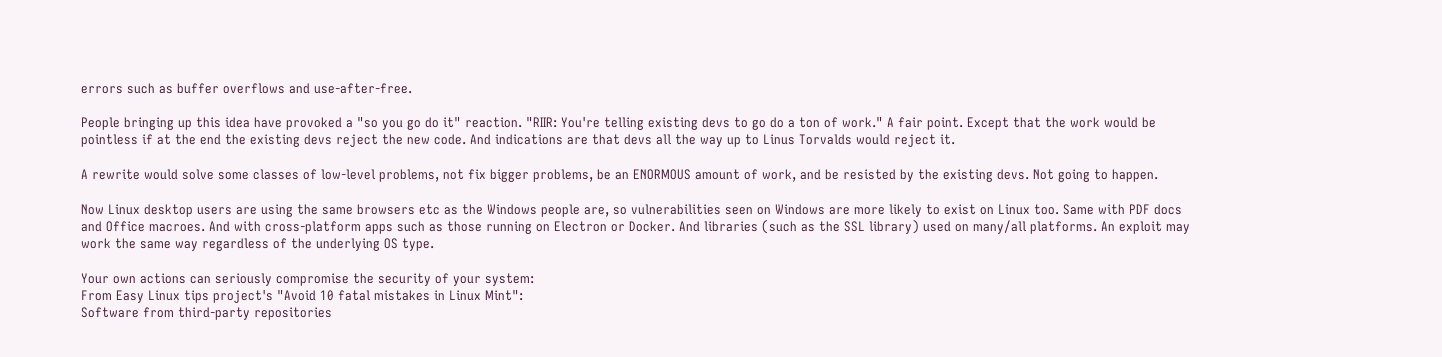errors such as buffer overflows and use-after-free.

People bringing up this idea have provoked a "so you go do it" reaction. "RIIR: You're telling existing devs to go do a ton of work." A fair point. Except that the work would be pointless if at the end the existing devs reject the new code. And indications are that devs all the way up to Linus Torvalds would reject it.

A rewrite would solve some classes of low-level problems, not fix bigger problems, be an ENORMOUS amount of work, and be resisted by the existing devs. Not going to happen.

Now Linux desktop users are using the same browsers etc as the Windows people are, so vulnerabilities seen on Windows are more likely to exist on Linux too. Same with PDF docs and Office macroes. And with cross-platform apps such as those running on Electron or Docker. And libraries (such as the SSL library) used on many/all platforms. An exploit may work the same way regardless of the underlying OS type.

Your own actions can seriously compromise the security of your system:
From Easy Linux tips project's "Avoid 10 fatal mistakes in Linux Mint":
Software from third-party repositories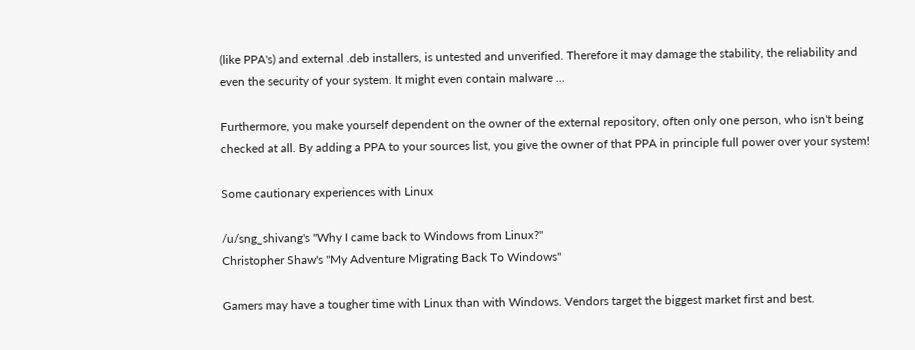(like PPA's) and external .deb installers, is untested and unverified. Therefore it may damage the stability, the reliability and even the security of your system. It might even contain malware ...

Furthermore, you make yourself dependent on the owner of the external repository, often only one person, who isn't being checked at all. By adding a PPA to your sources list, you give the owner of that PPA in principle full power over your system!

Some cautionary experiences with Linux

/u/sng_shivang's "Why I came back to Windows from Linux?"
Christopher Shaw's "My Adventure Migrating Back To Windows"

Gamers may have a tougher time with Linux than with Windows. Vendors target the biggest market first and best.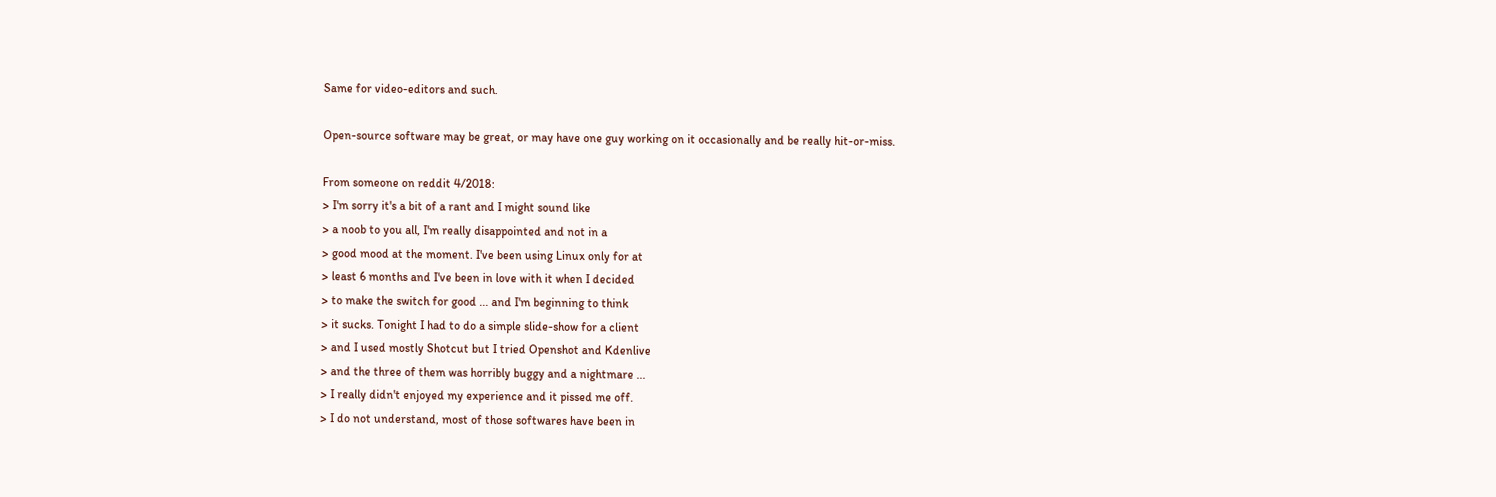Same for video-editors and such.

Open-source software may be great, or may have one guy working on it occasionally and be really hit-or-miss.

From someone on reddit 4/2018:
> I'm sorry it's a bit of a rant and I might sound like
> a noob to you all, I'm really disappointed and not in a
> good mood at the moment. I've been using Linux only for at
> least 6 months and I've been in love with it when I decided
> to make the switch for good ... and I'm beginning to think
> it sucks. Tonight I had to do a simple slide-show for a client
> and I used mostly Shotcut but I tried Openshot and Kdenlive
> and the three of them was horribly buggy and a nightmare ...
> I really didn't enjoyed my experience and it pissed me off.
> I do not understand, most of those softwares have been in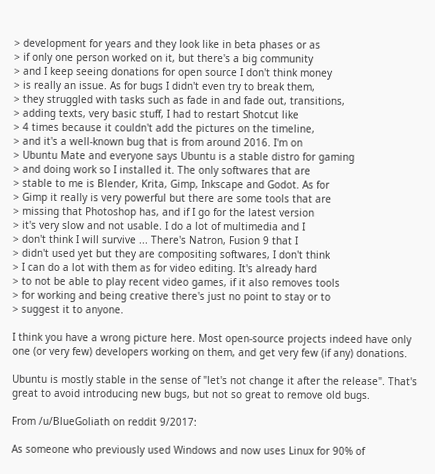> development for years and they look like in beta phases or as
> if only one person worked on it, but there's a big community
> and I keep seeing donations for open source I don't think money
> is really an issue. As for bugs I didn't even try to break them,
> they struggled with tasks such as fade in and fade out, transitions,
> adding texts, very basic stuff, I had to restart Shotcut like
> 4 times because it couldn't add the pictures on the timeline,
> and it's a well-known bug that is from around 2016. I'm on
> Ubuntu Mate and everyone says Ubuntu is a stable distro for gaming
> and doing work so I installed it. The only softwares that are
> stable to me is Blender, Krita, Gimp, Inkscape and Godot. As for
> Gimp it really is very powerful but there are some tools that are
> missing that Photoshop has, and if I go for the latest version
> it's very slow and not usable. I do a lot of multimedia and I
> don't think I will survive ... There's Natron, Fusion 9 that I
> didn't used yet but they are compositing softwares, I don't think
> I can do a lot with them as for video editing. It's already hard
> to not be able to play recent video games, if it also removes tools
> for working and being creative there's just no point to stay or to
> suggest it to anyone.

I think you have a wrong picture here. Most open-source projects indeed have only one (or very few) developers working on them, and get very few (if any) donations.

Ubuntu is mostly stable in the sense of "let's not change it after the release". That's great to avoid introducing new bugs, but not so great to remove old bugs.

From /u/BlueGoliath on reddit 9/2017:

As someone who previously used Windows and now uses Linux for 90% of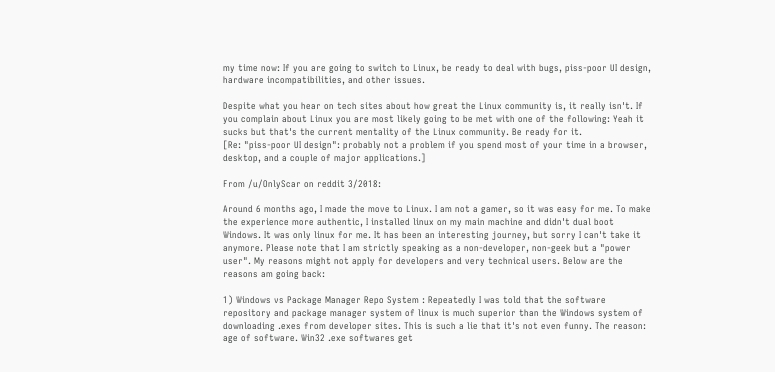my time now: If you are going to switch to Linux, be ready to deal with bugs, piss-poor UI design, hardware incompatibilities, and other issues.

Despite what you hear on tech sites about how great the Linux community is, it really isn't. If you complain about Linux you are most likely going to be met with one of the following: Yeah it sucks but that's the current mentality of the Linux community. Be ready for it.
[Re: "piss-poor UI design": probably not a problem if you spend most of your time in a browser, desktop, and a couple of major applications.]

From /u/OnlyScar on reddit 3/2018:

Around 6 months ago, I made the move to Linux. I am not a gamer, so it was easy for me. To make the experience more authentic, I installed linux on my main machine and didn't dual boot Windows. It was only linux for me. It has been an interesting journey, but sorry I can't take it anymore. Please note that I am strictly speaking as a non-developer, non-geek but a "power user". My reasons might not apply for developers and very technical users. Below are the reasons am going back:

1) Windows vs Package Manager Repo System : Repeatedly I was told that the software repository and package manager system of linux is much superior than the Windows system of downloading .exes from developer sites. This is such a lie that it's not even funny. The reason: age of software. Win32 .exe softwares get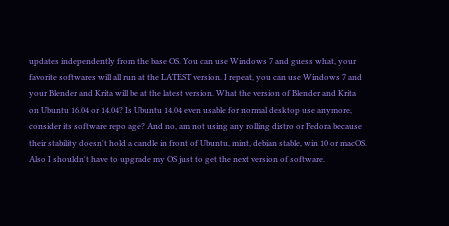updates independently from the base OS. You can use Windows 7 and guess what, your favorite softwares will all run at the LATEST version. I repeat, you can use Windows 7 and your Blender and Krita will be at the latest version. What the version of Blender and Krita on Ubuntu 16.04 or 14.04? Is Ubuntu 14.04 even usable for normal desktop use anymore, consider its software repo age? And no, am not using any rolling distro or Fedora because their stability doesn't hold a candle in front of Ubuntu, mint, debian stable, win 10 or macOS. Also I shouldn't have to upgrade my OS just to get the next version of software.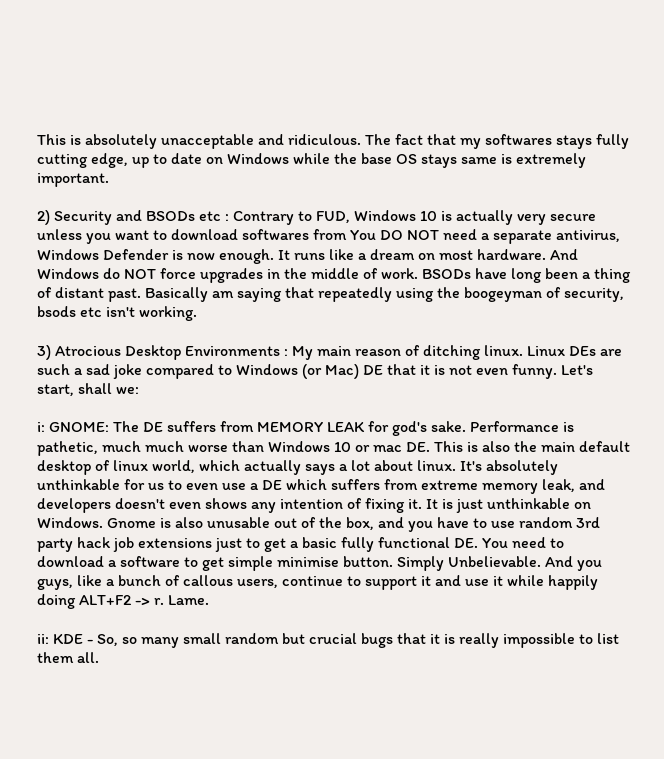This is absolutely unacceptable and ridiculous. The fact that my softwares stays fully cutting edge, up to date on Windows while the base OS stays same is extremely important.

2) Security and BSODs etc : Contrary to FUD, Windows 10 is actually very secure unless you want to download softwares from You DO NOT need a separate antivirus, Windows Defender is now enough. It runs like a dream on most hardware. And Windows do NOT force upgrades in the middle of work. BSODs have long been a thing of distant past. Basically am saying that repeatedly using the boogeyman of security, bsods etc isn't working.

3) Atrocious Desktop Environments : My main reason of ditching linux. Linux DEs are such a sad joke compared to Windows (or Mac) DE that it is not even funny. Let's start, shall we:

i: GNOME: The DE suffers from MEMORY LEAK for god's sake. Performance is pathetic, much much worse than Windows 10 or mac DE. This is also the main default desktop of linux world, which actually says a lot about linux. It's absolutely unthinkable for us to even use a DE which suffers from extreme memory leak, and developers doesn't even shows any intention of fixing it. It is just unthinkable on Windows. Gnome is also unusable out of the box, and you have to use random 3rd party hack job extensions just to get a basic fully functional DE. You need to download a software to get simple minimise button. Simply Unbelievable. And you guys, like a bunch of callous users, continue to support it and use it while happily doing ALT+F2 -> r. Lame.

ii: KDE - So, so many small random but crucial bugs that it is really impossible to list them all.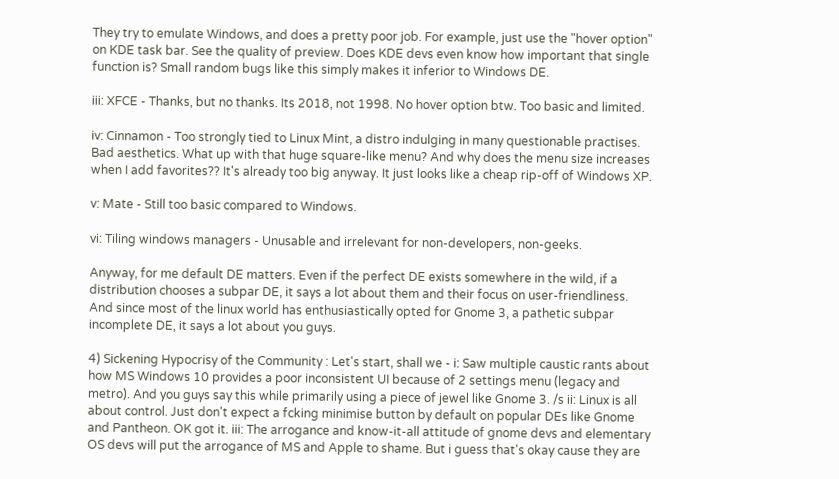They try to emulate Windows, and does a pretty poor job. For example, just use the "hover option" on KDE task bar. See the quality of preview. Does KDE devs even know how important that single function is? Small random bugs like this simply makes it inferior to Windows DE.

iii: XFCE - Thanks, but no thanks. Its 2018, not 1998. No hover option btw. Too basic and limited.

iv: Cinnamon - Too strongly tied to Linux Mint, a distro indulging in many questionable practises. Bad aesthetics. What up with that huge square-like menu? And why does the menu size increases when I add favorites?? It's already too big anyway. It just looks like a cheap rip-off of Windows XP.

v: Mate - Still too basic compared to Windows.

vi: Tiling windows managers - Unusable and irrelevant for non-developers, non-geeks.

Anyway, for me default DE matters. Even if the perfect DE exists somewhere in the wild, if a distribution chooses a subpar DE, it says a lot about them and their focus on user-friendliness. And since most of the linux world has enthusiastically opted for Gnome 3, a pathetic subpar incomplete DE, it says a lot about you guys.

4) Sickening Hypocrisy of the Community : Let's start, shall we - i: Saw multiple caustic rants about how MS Windows 10 provides a poor inconsistent UI because of 2 settings menu (legacy and metro). And you guys say this while primarily using a piece of jewel like Gnome 3. /s ii: Linux is all about control. Just don't expect a fcking minimise button by default on popular DEs like Gnome and Pantheon. OK got it. iii: The arrogance and know-it-all attitude of gnome devs and elementary OS devs will put the arrogance of MS and Apple to shame. But i guess that's okay cause they are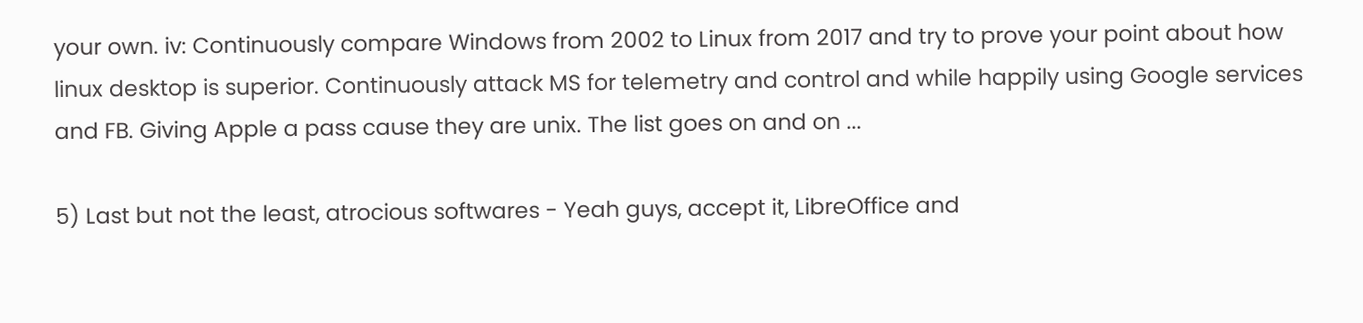your own. iv: Continuously compare Windows from 2002 to Linux from 2017 and try to prove your point about how linux desktop is superior. Continuously attack MS for telemetry and control and while happily using Google services and FB. Giving Apple a pass cause they are unix. The list goes on and on ...

5) Last but not the least, atrocious softwares - Yeah guys, accept it, LibreOffice and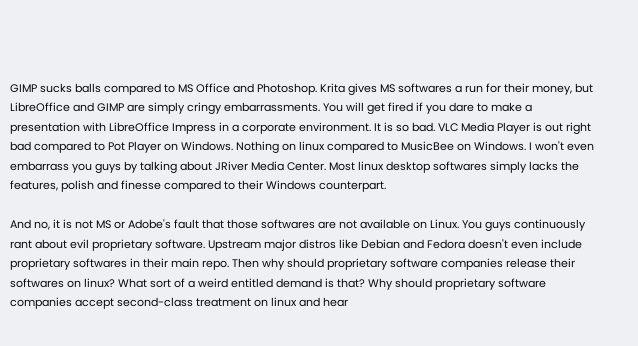GIMP sucks balls compared to MS Office and Photoshop. Krita gives MS softwares a run for their money, but LibreOffice and GIMP are simply cringy embarrassments. You will get fired if you dare to make a presentation with LibreOffice Impress in a corporate environment. It is so bad. VLC Media Player is out right bad compared to Pot Player on Windows. Nothing on linux compared to MusicBee on Windows. I won't even embarrass you guys by talking about JRiver Media Center. Most linux desktop softwares simply lacks the features, polish and finesse compared to their Windows counterpart.

And no, it is not MS or Adobe's fault that those softwares are not available on Linux. You guys continuously rant about evil proprietary software. Upstream major distros like Debian and Fedora doesn't even include proprietary softwares in their main repo. Then why should proprietary software companies release their softwares on linux? What sort of a weird entitled demand is that? Why should proprietary software companies accept second-class treatment on linux and hear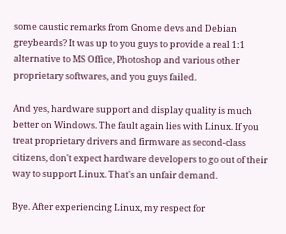some caustic remarks from Gnome devs and Debian greybeards? It was up to you guys to provide a real 1:1 alternative to MS Office, Photoshop and various other proprietary softwares, and you guys failed.

And yes, hardware support and display quality is much better on Windows. The fault again lies with Linux. If you treat proprietary drivers and firmware as second-class citizens, don't expect hardware developers to go out of their way to support Linux. That's an unfair demand.

Bye. After experiencing Linux, my respect for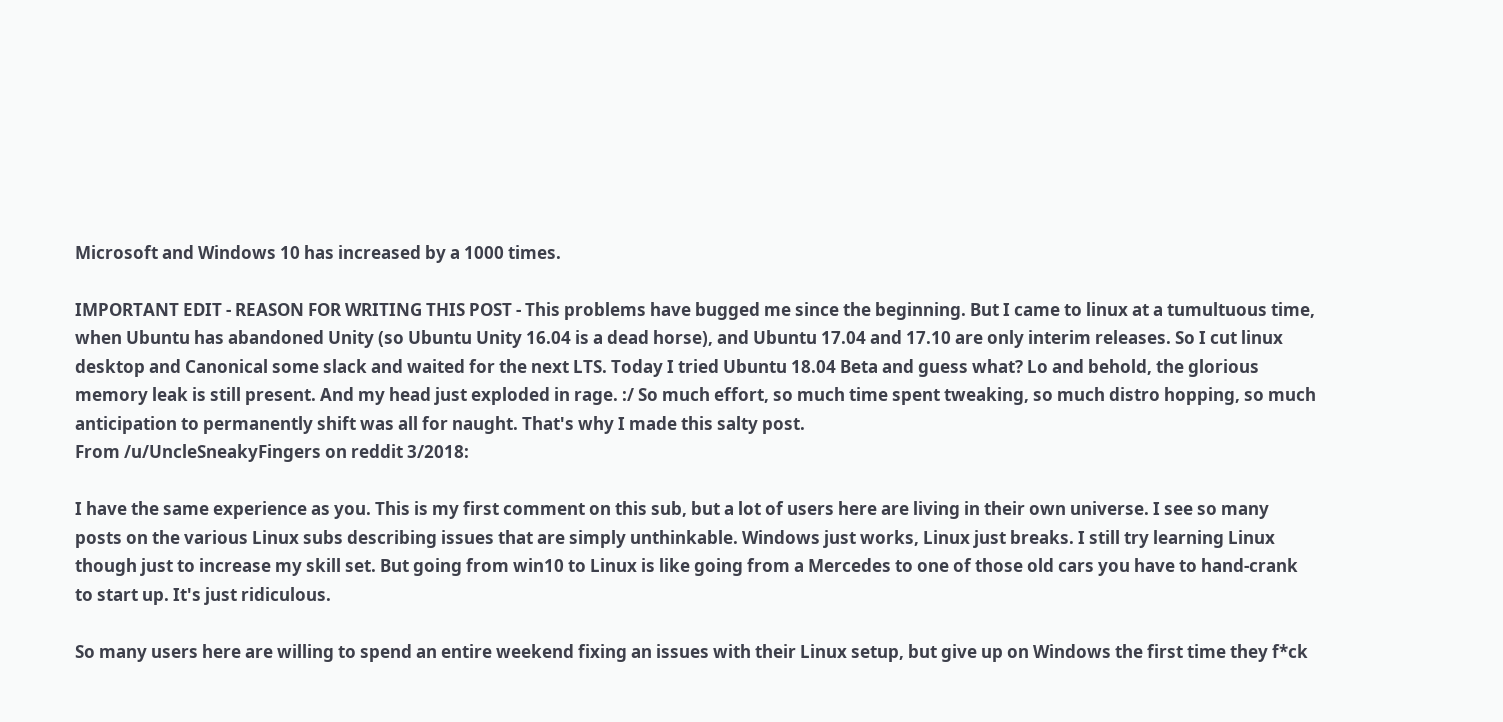Microsoft and Windows 10 has increased by a 1000 times.

IMPORTANT EDIT - REASON FOR WRITING THIS POST - This problems have bugged me since the beginning. But I came to linux at a tumultuous time, when Ubuntu has abandoned Unity (so Ubuntu Unity 16.04 is a dead horse), and Ubuntu 17.04 and 17.10 are only interim releases. So I cut linux desktop and Canonical some slack and waited for the next LTS. Today I tried Ubuntu 18.04 Beta and guess what? Lo and behold, the glorious memory leak is still present. And my head just exploded in rage. :/ So much effort, so much time spent tweaking, so much distro hopping, so much anticipation to permanently shift was all for naught. That's why I made this salty post.
From /u/UncleSneakyFingers on reddit 3/2018:

I have the same experience as you. This is my first comment on this sub, but a lot of users here are living in their own universe. I see so many posts on the various Linux subs describing issues that are simply unthinkable. Windows just works, Linux just breaks. I still try learning Linux though just to increase my skill set. But going from win10 to Linux is like going from a Mercedes to one of those old cars you have to hand-crank to start up. It's just ridiculous.

So many users here are willing to spend an entire weekend fixing an issues with their Linux setup, but give up on Windows the first time they f*ck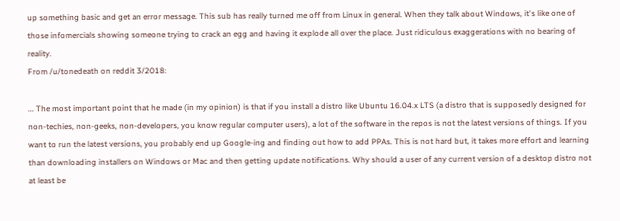up something basic and get an error message. This sub has really turned me off from Linux in general. When they talk about Windows, it's like one of those infomercials showing someone trying to crack an egg and having it explode all over the place. Just ridiculous exaggerations with no bearing of reality.
From /u/tonedeath on reddit 3/2018:

... The most important point that he made (in my opinion) is that if you install a distro like Ubuntu 16.04.x LTS (a distro that is supposedly designed for non-techies, non-geeks, non-developers, you know regular computer users), a lot of the software in the repos is not the latest versions of things. If you want to run the latest versions, you probably end up Google-ing and finding out how to add PPAs. This is not hard but, it takes more effort and learning than downloading installers on Windows or Mac and then getting update notifications. Why should a user of any current version of a desktop distro not at least be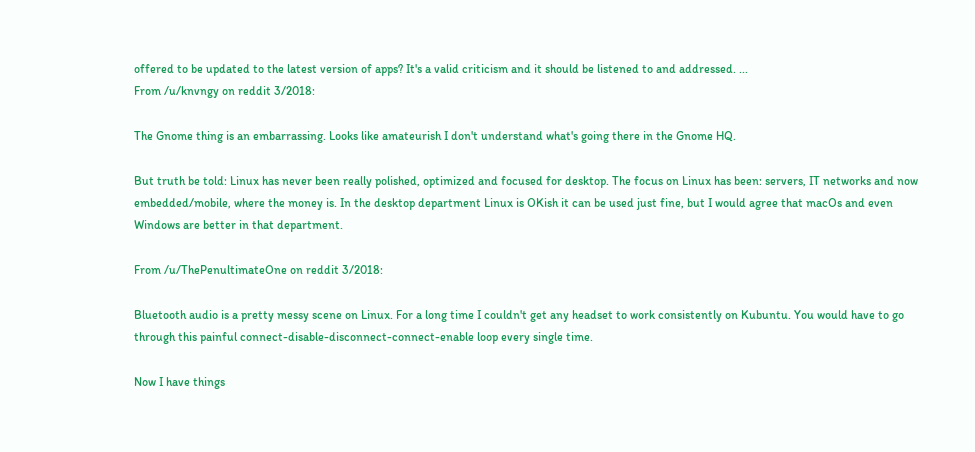offered to be updated to the latest version of apps? It's a valid criticism and it should be listened to and addressed. ...
From /u/knvngy on reddit 3/2018:

The Gnome thing is an embarrassing. Looks like amateurish I don't understand what's going there in the Gnome HQ.

But truth be told: Linux has never been really polished, optimized and focused for desktop. The focus on Linux has been: servers, IT networks and now embedded/mobile, where the money is. In the desktop department Linux is OKish it can be used just fine, but I would agree that macOs and even Windows are better in that department.

From /u/ThePenultimateOne on reddit 3/2018:

Bluetooth audio is a pretty messy scene on Linux. For a long time I couldn't get any headset to work consistently on Kubuntu. You would have to go through this painful connect-disable-disconnect-connect-enable loop every single time.

Now I have things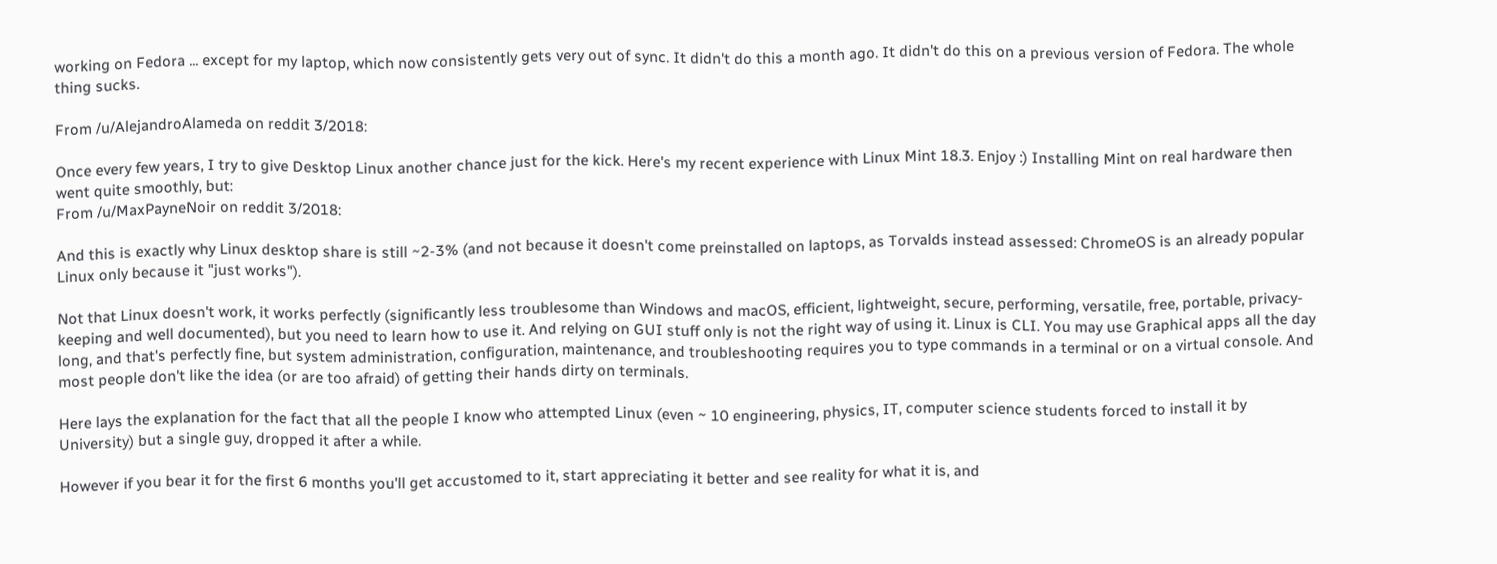working on Fedora ... except for my laptop, which now consistently gets very out of sync. It didn't do this a month ago. It didn't do this on a previous version of Fedora. The whole thing sucks.

From /u/AlejandroAlameda on reddit 3/2018:

Once every few years, I try to give Desktop Linux another chance just for the kick. Here's my recent experience with Linux Mint 18.3. Enjoy :) Installing Mint on real hardware then went quite smoothly, but:
From /u/MaxPayneNoir on reddit 3/2018:

And this is exactly why Linux desktop share is still ~2-3% (and not because it doesn't come preinstalled on laptops, as Torvalds instead assessed: ChromeOS is an already popular Linux only because it "just works").

Not that Linux doesn't work, it works perfectly (significantly less troublesome than Windows and macOS, efficient, lightweight, secure, performing, versatile, free, portable, privacy-keeping and well documented), but you need to learn how to use it. And relying on GUI stuff only is not the right way of using it. Linux is CLI. You may use Graphical apps all the day long, and that's perfectly fine, but system administration, configuration, maintenance, and troubleshooting requires you to type commands in a terminal or on a virtual console. And most people don't like the idea (or are too afraid) of getting their hands dirty on terminals.

Here lays the explanation for the fact that all the people I know who attempted Linux (even ~ 10 engineering, physics, IT, computer science students forced to install it by University) but a single guy, dropped it after a while.

However if you bear it for the first 6 months you'll get accustomed to it, start appreciating it better and see reality for what it is, and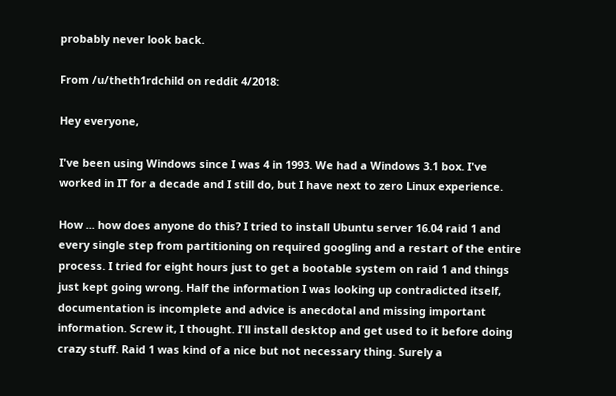probably never look back.

From /u/theth1rdchild on reddit 4/2018:

Hey everyone,

I've been using Windows since I was 4 in 1993. We had a Windows 3.1 box. I've worked in IT for a decade and I still do, but I have next to zero Linux experience.

How ... how does anyone do this? I tried to install Ubuntu server 16.04 raid 1 and every single step from partitioning on required googling and a restart of the entire process. I tried for eight hours just to get a bootable system on raid 1 and things just kept going wrong. Half the information I was looking up contradicted itself, documentation is incomplete and advice is anecdotal and missing important information. Screw it, I thought. I'll install desktop and get used to it before doing crazy stuff. Raid 1 was kind of a nice but not necessary thing. Surely a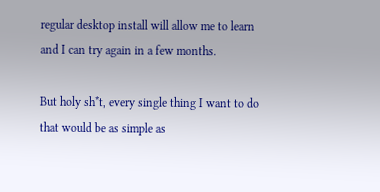regular desktop install will allow me to learn and I can try again in a few months.

But holy sh*t, every single thing I want to do that would be as simple as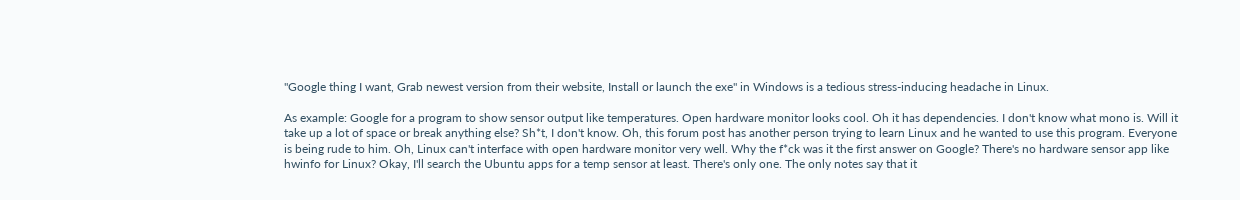"Google thing I want, Grab newest version from their website, Install or launch the exe" in Windows is a tedious stress-inducing headache in Linux.

As example: Google for a program to show sensor output like temperatures. Open hardware monitor looks cool. Oh it has dependencies. I don't know what mono is. Will it take up a lot of space or break anything else? Sh*t, I don't know. Oh, this forum post has another person trying to learn Linux and he wanted to use this program. Everyone is being rude to him. Oh, Linux can't interface with open hardware monitor very well. Why the f*ck was it the first answer on Google? There's no hardware sensor app like hwinfo for Linux? Okay, I'll search the Ubuntu apps for a temp sensor at least. There's only one. The only notes say that it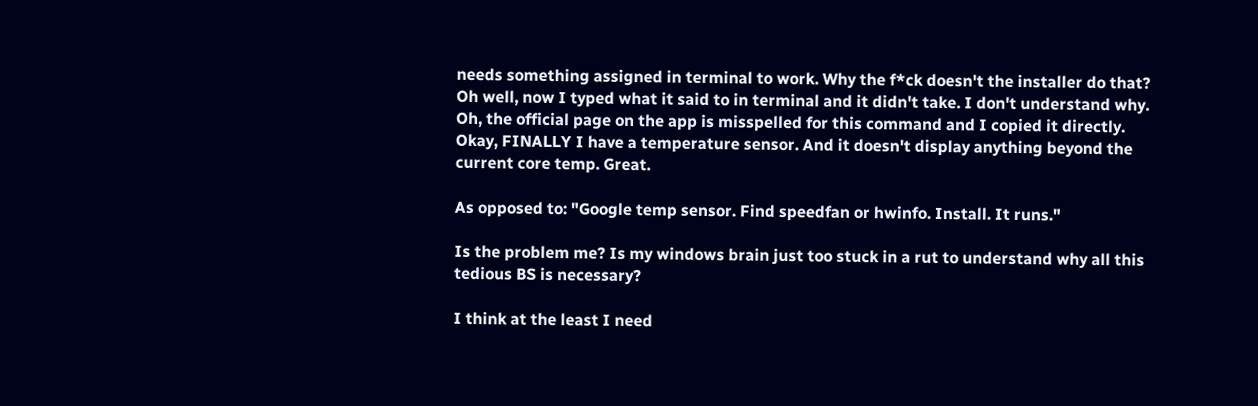needs something assigned in terminal to work. Why the f*ck doesn't the installer do that? Oh well, now I typed what it said to in terminal and it didn't take. I don't understand why. Oh, the official page on the app is misspelled for this command and I copied it directly. Okay, FINALLY I have a temperature sensor. And it doesn't display anything beyond the current core temp. Great.

As opposed to: "Google temp sensor. Find speedfan or hwinfo. Install. It runs."

Is the problem me? Is my windows brain just too stuck in a rut to understand why all this tedious BS is necessary?

I think at the least I need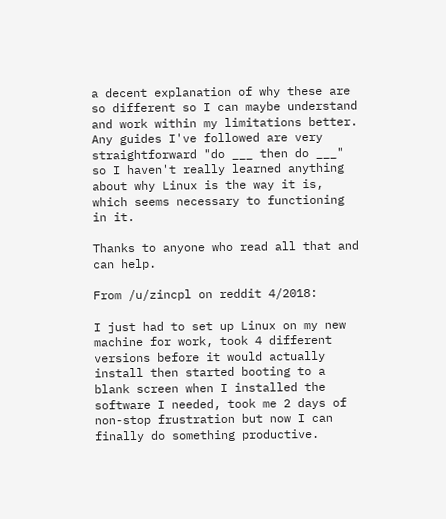a decent explanation of why these are so different so I can maybe understand and work within my limitations better. Any guides I've followed are very straightforward "do ___ then do ___" so I haven't really learned anything about why Linux is the way it is, which seems necessary to functioning in it.

Thanks to anyone who read all that and can help.

From /u/zincpl on reddit 4/2018:

I just had to set up Linux on my new machine for work, took 4 different versions before it would actually install then started booting to a blank screen when I installed the software I needed, took me 2 days of non-stop frustration but now I can finally do something productive.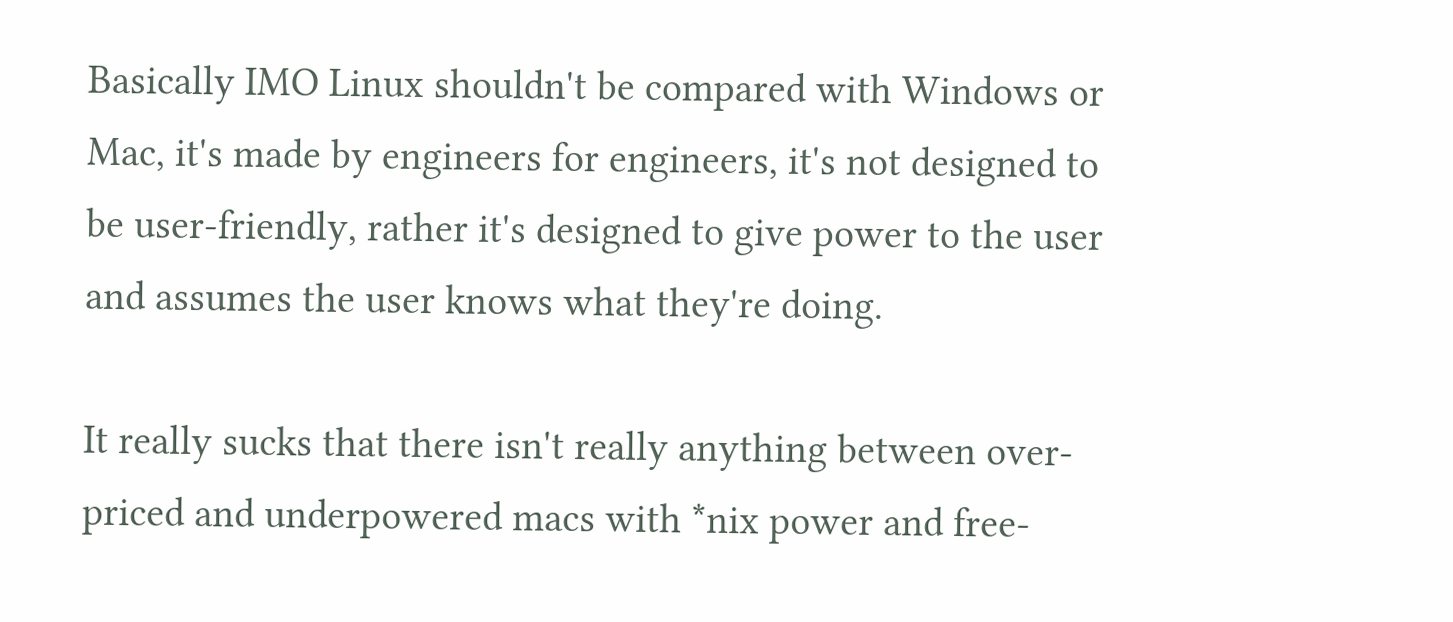Basically IMO Linux shouldn't be compared with Windows or Mac, it's made by engineers for engineers, it's not designed to be user-friendly, rather it's designed to give power to the user and assumes the user knows what they're doing.

It really sucks that there isn't really anything between over-priced and underpowered macs with *nix power and free-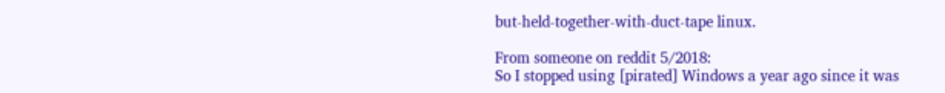but-held-together-with-duct-tape linux.

From someone on reddit 5/2018:
So I stopped using [pirated] Windows a year ago since it was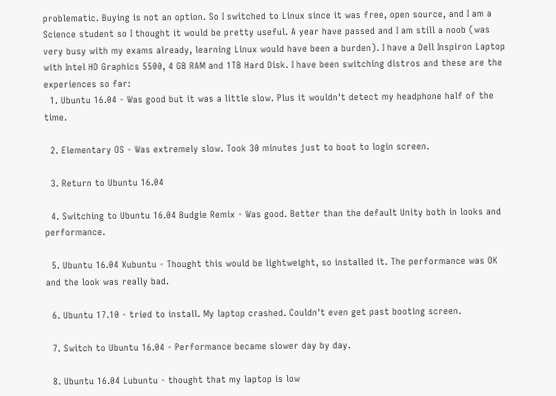problematic. Buying is not an option. So I switched to Linux since it was free, open source, and I am a Science student so I thought it would be pretty useful. A year have passed and I am still a noob (was very busy with my exams already, learning Linux would have been a burden). I have a Dell Inspiron Laptop with Intel HD Graphics 5500, 4 GB RAM and 1TB Hard Disk. I have been switching distros and these are the experiences so far:
  1. Ubuntu 16.04 - Was good but it was a little slow. Plus it wouldn't detect my headphone half of the time.

  2. Elementary OS - Was extremely slow. Took 30 minutes just to boot to login screen.

  3. Return to Ubuntu 16.04

  4. Switching to Ubuntu 16.04 Budgie Remix - Was good. Better than the default Unity both in looks and performance.

  5. Ubuntu 16.04 Xubuntu - Thought this would be lightweight, so installed it. The performance was OK and the look was really bad.

  6. Ubuntu 17.10 - tried to install. My laptop crashed. Couldn't even get past booting screen.

  7. Switch to Ubuntu 16.04 - Performance became slower day by day.

  8. Ubuntu 16.04 Lubuntu - thought that my laptop is low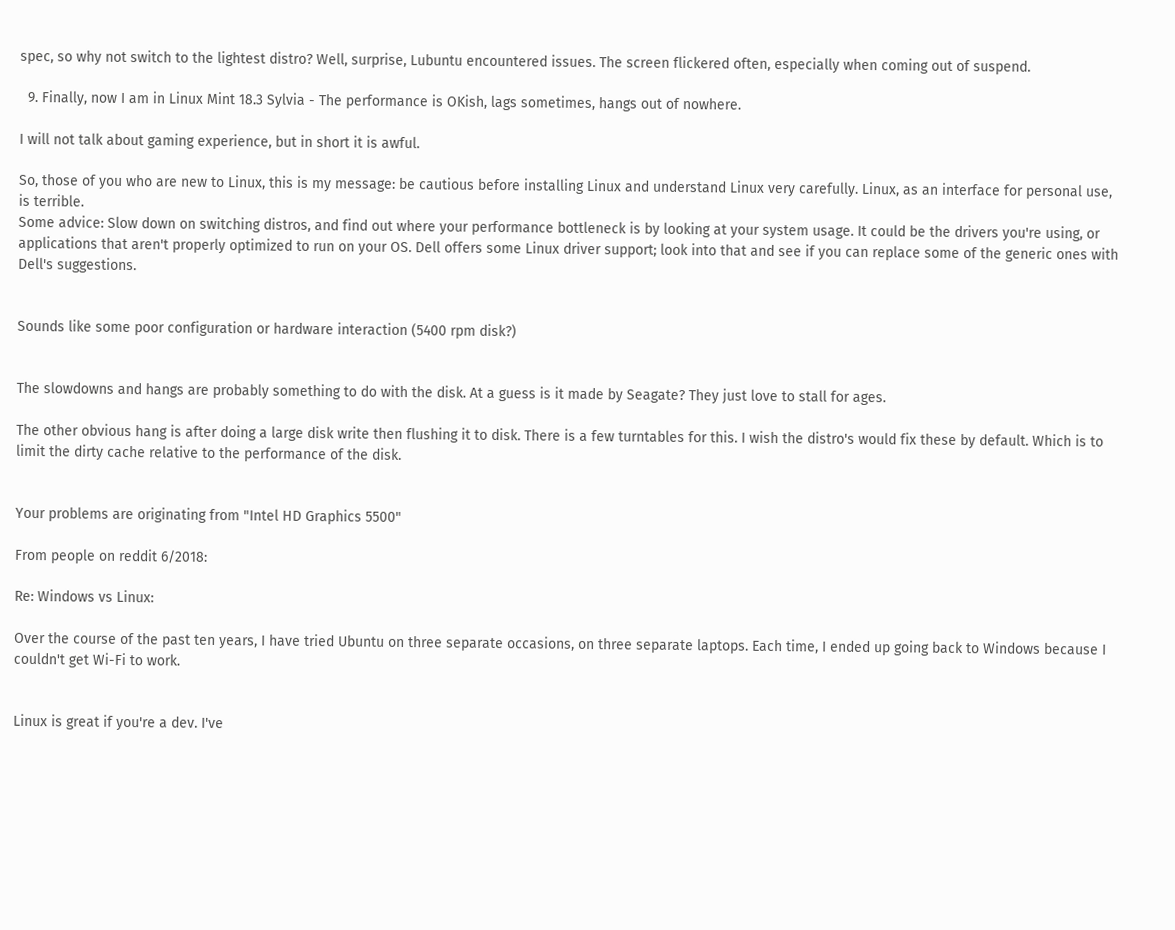spec, so why not switch to the lightest distro? Well, surprise, Lubuntu encountered issues. The screen flickered often, especially when coming out of suspend.

  9. Finally, now I am in Linux Mint 18.3 Sylvia - The performance is OKish, lags sometimes, hangs out of nowhere.

I will not talk about gaming experience, but in short it is awful.

So, those of you who are new to Linux, this is my message: be cautious before installing Linux and understand Linux very carefully. Linux, as an interface for personal use, is terrible.
Some advice: Slow down on switching distros, and find out where your performance bottleneck is by looking at your system usage. It could be the drivers you're using, or applications that aren't properly optimized to run on your OS. Dell offers some Linux driver support; look into that and see if you can replace some of the generic ones with Dell's suggestions.


Sounds like some poor configuration or hardware interaction (5400 rpm disk?)


The slowdowns and hangs are probably something to do with the disk. At a guess is it made by Seagate? They just love to stall for ages.

The other obvious hang is after doing a large disk write then flushing it to disk. There is a few turntables for this. I wish the distro's would fix these by default. Which is to limit the dirty cache relative to the performance of the disk.


Your problems are originating from "Intel HD Graphics 5500"

From people on reddit 6/2018:

Re: Windows vs Linux:

Over the course of the past ten years, I have tried Ubuntu on three separate occasions, on three separate laptops. Each time, I ended up going back to Windows because I couldn't get Wi-Fi to work.


Linux is great if you're a dev. I've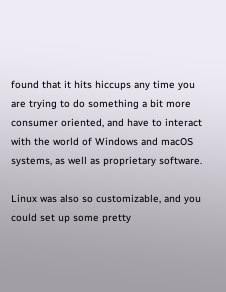found that it hits hiccups any time you are trying to do something a bit more consumer oriented, and have to interact with the world of Windows and macOS systems, as well as proprietary software.

Linux was also so customizable, and you could set up some pretty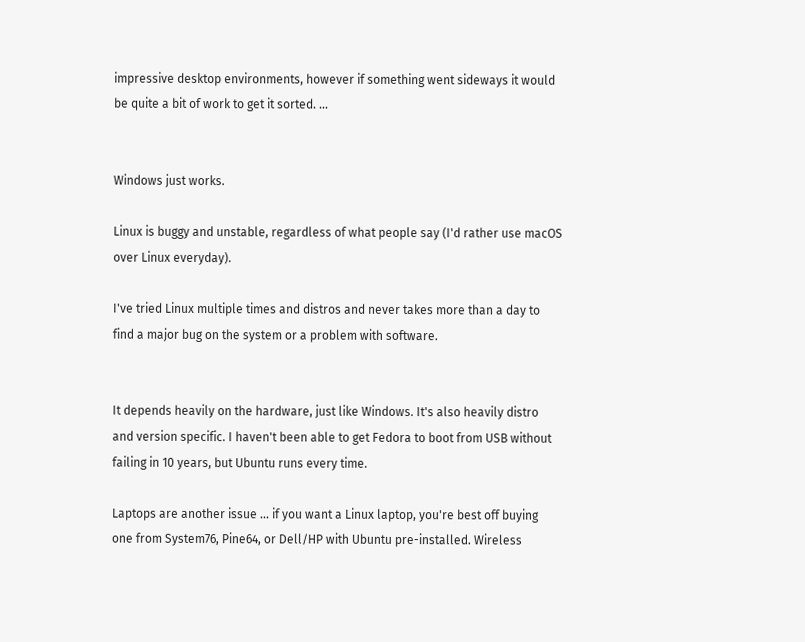impressive desktop environments, however if something went sideways it would be quite a bit of work to get it sorted. ...


Windows just works.

Linux is buggy and unstable, regardless of what people say (I'd rather use macOS over Linux everyday).

I've tried Linux multiple times and distros and never takes more than a day to find a major bug on the system or a problem with software.


It depends heavily on the hardware, just like Windows. It's also heavily distro and version specific. I haven't been able to get Fedora to boot from USB without failing in 10 years, but Ubuntu runs every time.

Laptops are another issue ... if you want a Linux laptop, you're best off buying one from System76, Pine64, or Dell/HP with Ubuntu pre-installed. Wireless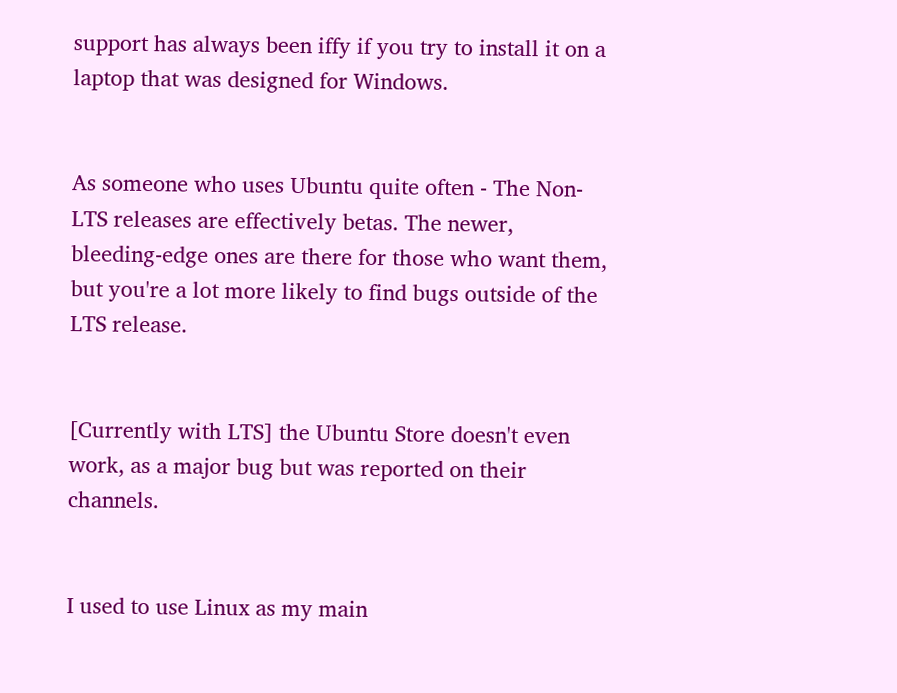support has always been iffy if you try to install it on a laptop that was designed for Windows.


As someone who uses Ubuntu quite often - The Non-LTS releases are effectively betas. The newer, bleeding-edge ones are there for those who want them, but you're a lot more likely to find bugs outside of the LTS release.


[Currently with LTS] the Ubuntu Store doesn't even work, as a major bug but was reported on their channels.


I used to use Linux as my main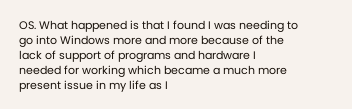OS. What happened is that I found I was needing to go into Windows more and more because of the lack of support of programs and hardware I needed for working which became a much more present issue in my life as I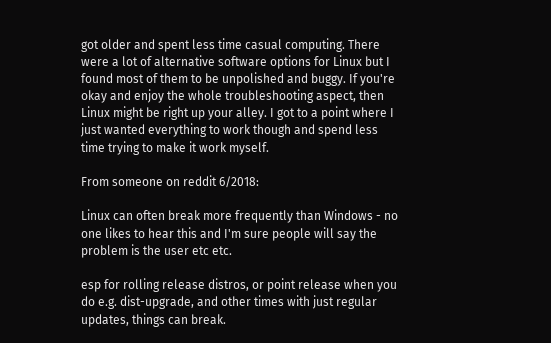got older and spent less time casual computing. There were a lot of alternative software options for Linux but I found most of them to be unpolished and buggy. If you're okay and enjoy the whole troubleshooting aspect, then Linux might be right up your alley. I got to a point where I just wanted everything to work though and spend less time trying to make it work myself.

From someone on reddit 6/2018:

Linux can often break more frequently than Windows - no one likes to hear this and I'm sure people will say the problem is the user etc etc.

esp for rolling release distros, or point release when you do e.g. dist-upgrade, and other times with just regular updates, things can break.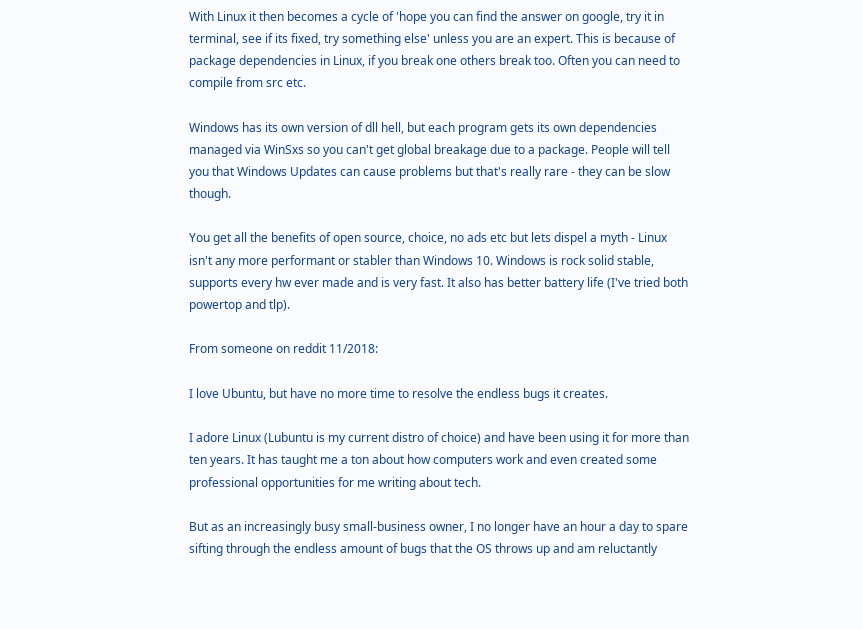With Linux it then becomes a cycle of 'hope you can find the answer on google, try it in terminal, see if its fixed, try something else' unless you are an expert. This is because of package dependencies in Linux, if you break one others break too. Often you can need to compile from src etc.

Windows has its own version of dll hell, but each program gets its own dependencies managed via WinSxs so you can't get global breakage due to a package. People will tell you that Windows Updates can cause problems but that's really rare - they can be slow though.

You get all the benefits of open source, choice, no ads etc but lets dispel a myth - Linux isn't any more performant or stabler than Windows 10. Windows is rock solid stable, supports every hw ever made and is very fast. It also has better battery life (I've tried both powertop and tlp).

From someone on reddit 11/2018:

I love Ubuntu, but have no more time to resolve the endless bugs it creates.

I adore Linux (Lubuntu is my current distro of choice) and have been using it for more than ten years. It has taught me a ton about how computers work and even created some professional opportunities for me writing about tech.

But as an increasingly busy small-business owner, I no longer have an hour a day to spare sifting through the endless amount of bugs that the OS throws up and am reluctantly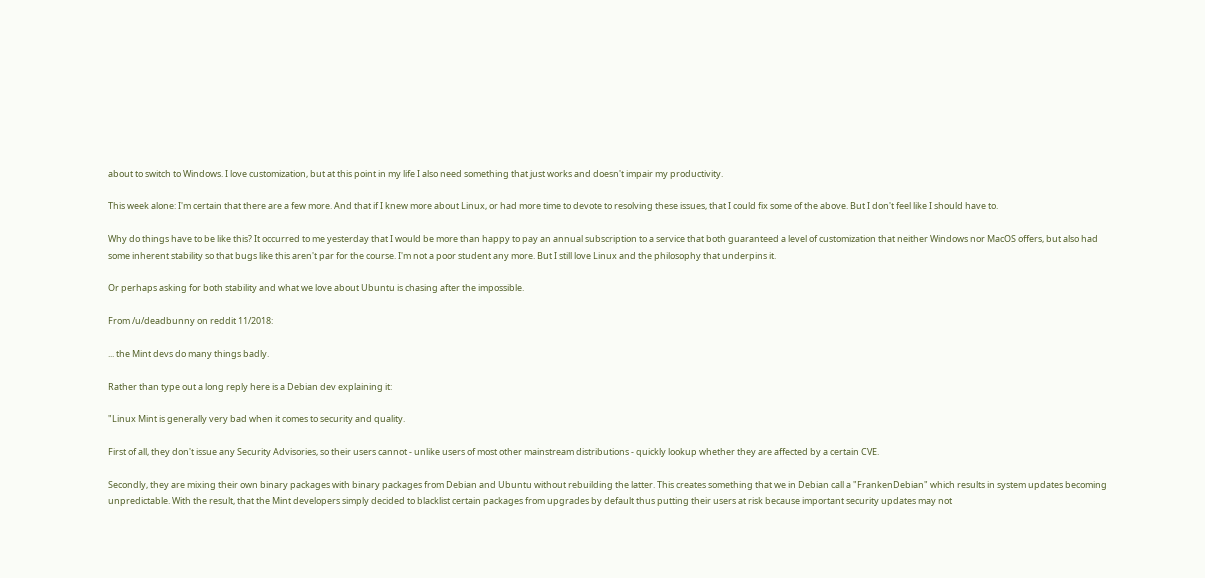about to switch to Windows. I love customization, but at this point in my life I also need something that just works and doesn't impair my productivity.

This week alone: I'm certain that there are a few more. And that if I knew more about Linux, or had more time to devote to resolving these issues, that I could fix some of the above. But I don't feel like I should have to.

Why do things have to be like this? It occurred to me yesterday that I would be more than happy to pay an annual subscription to a service that both guaranteed a level of customization that neither Windows nor MacOS offers, but also had some inherent stability so that bugs like this aren't par for the course. I'm not a poor student any more. But I still love Linux and the philosophy that underpins it.

Or perhaps asking for both stability and what we love about Ubuntu is chasing after the impossible.

From /u/deadbunny on reddit 11/2018:

... the Mint devs do many things badly.

Rather than type out a long reply here is a Debian dev explaining it:

"Linux Mint is generally very bad when it comes to security and quality.

First of all, they don't issue any Security Advisories, so their users cannot - unlike users of most other mainstream distributions - quickly lookup whether they are affected by a certain CVE.

Secondly, they are mixing their own binary packages with binary packages from Debian and Ubuntu without rebuilding the latter. This creates something that we in Debian call a "FrankenDebian" which results in system updates becoming unpredictable. With the result, that the Mint developers simply decided to blacklist certain packages from upgrades by default thus putting their users at risk because important security updates may not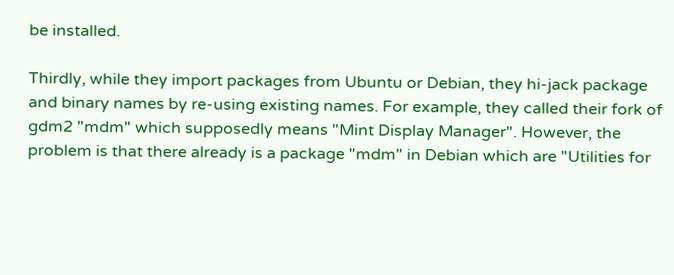be installed.

Thirdly, while they import packages from Ubuntu or Debian, they hi-jack package and binary names by re-using existing names. For example, they called their fork of gdm2 "mdm" which supposedly means "Mint Display Manager". However, the problem is that there already is a package "mdm" in Debian which are "Utilities for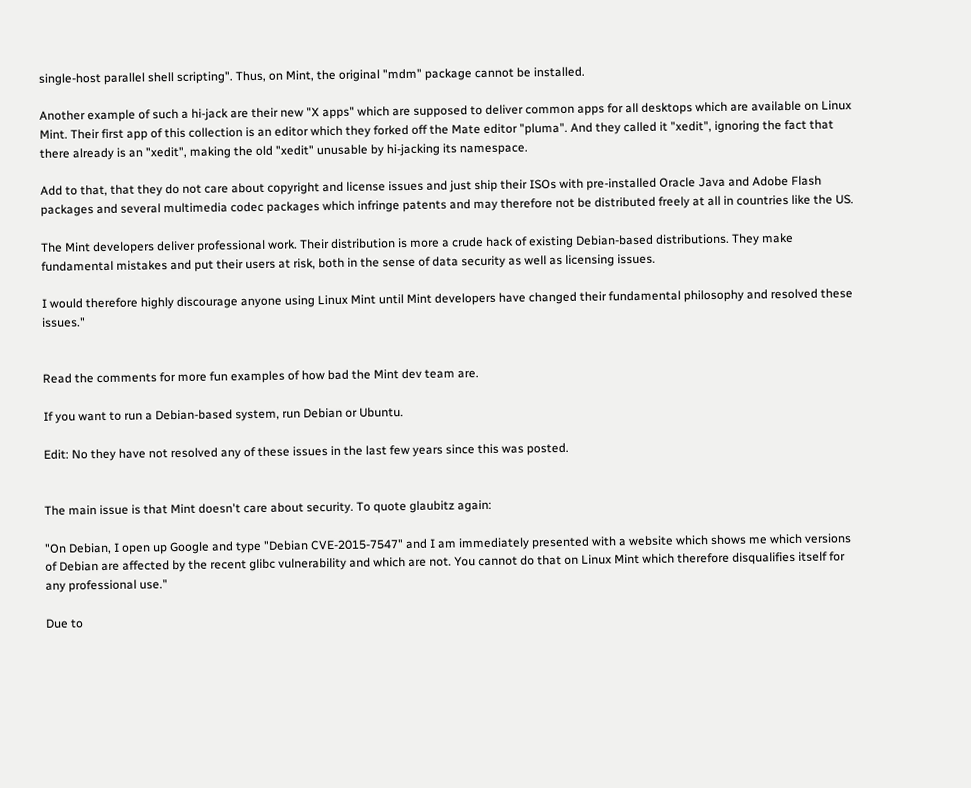single-host parallel shell scripting". Thus, on Mint, the original "mdm" package cannot be installed.

Another example of such a hi-jack are their new "X apps" which are supposed to deliver common apps for all desktops which are available on Linux Mint. Their first app of this collection is an editor which they forked off the Mate editor "pluma". And they called it "xedit", ignoring the fact that there already is an "xedit", making the old "xedit" unusable by hi-jacking its namespace.

Add to that, that they do not care about copyright and license issues and just ship their ISOs with pre-installed Oracle Java and Adobe Flash packages and several multimedia codec packages which infringe patents and may therefore not be distributed freely at all in countries like the US.

The Mint developers deliver professional work. Their distribution is more a crude hack of existing Debian-based distributions. They make fundamental mistakes and put their users at risk, both in the sense of data security as well as licensing issues.

I would therefore highly discourage anyone using Linux Mint until Mint developers have changed their fundamental philosophy and resolved these issues."


Read the comments for more fun examples of how bad the Mint dev team are.

If you want to run a Debian-based system, run Debian or Ubuntu.

Edit: No they have not resolved any of these issues in the last few years since this was posted.


The main issue is that Mint doesn't care about security. To quote glaubitz again:

"On Debian, I open up Google and type "Debian CVE-2015-7547" and I am immediately presented with a website which shows me which versions of Debian are affected by the recent glibc vulnerability and which are not. You cannot do that on Linux Mint which therefore disqualifies itself for any professional use."

Due to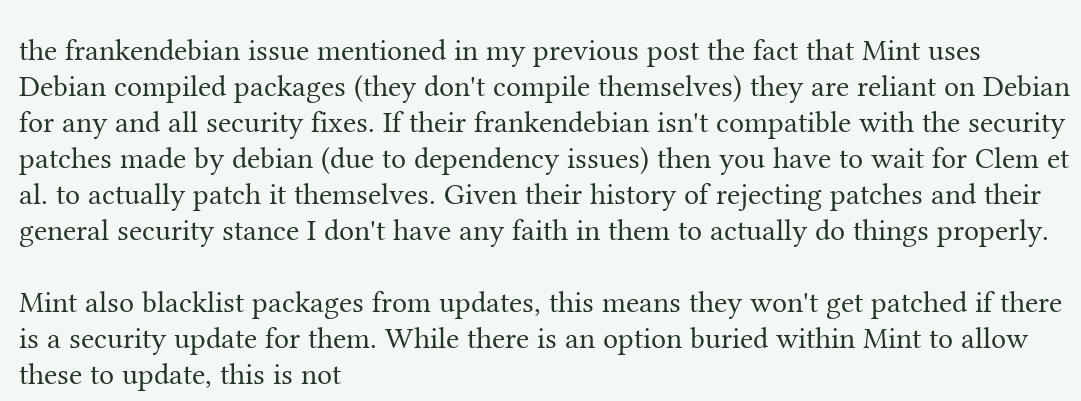the frankendebian issue mentioned in my previous post the fact that Mint uses Debian compiled packages (they don't compile themselves) they are reliant on Debian for any and all security fixes. If their frankendebian isn't compatible with the security patches made by debian (due to dependency issues) then you have to wait for Clem et al. to actually patch it themselves. Given their history of rejecting patches and their general security stance I don't have any faith in them to actually do things properly.

Mint also blacklist packages from updates, this means they won't get patched if there is a security update for them. While there is an option buried within Mint to allow these to update, this is not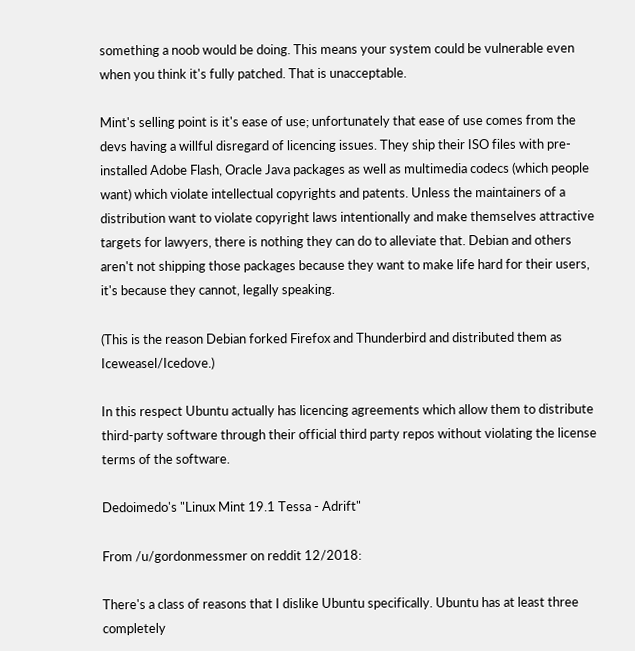something a noob would be doing. This means your system could be vulnerable even when you think it's fully patched. That is unacceptable.

Mint's selling point is it's ease of use; unfortunately that ease of use comes from the devs having a willful disregard of licencing issues. They ship their ISO files with pre-installed Adobe Flash, Oracle Java packages as well as multimedia codecs (which people want) which violate intellectual copyrights and patents. Unless the maintainers of a distribution want to violate copyright laws intentionally and make themselves attractive targets for lawyers, there is nothing they can do to alleviate that. Debian and others aren't not shipping those packages because they want to make life hard for their users, it's because they cannot, legally speaking.

(This is the reason Debian forked Firefox and Thunderbird and distributed them as Iceweasel/Icedove.)

In this respect Ubuntu actually has licencing agreements which allow them to distribute third-party software through their official third party repos without violating the license terms of the software.

Dedoimedo's "Linux Mint 19.1 Tessa - Adrift"

From /u/gordonmessmer on reddit 12/2018:

There's a class of reasons that I dislike Ubuntu specifically. Ubuntu has at least three completely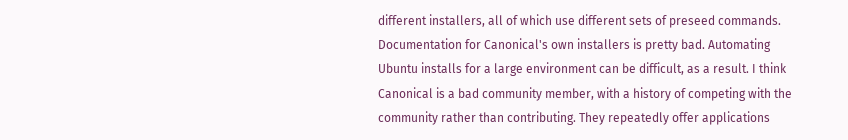different installers, all of which use different sets of preseed commands. Documentation for Canonical's own installers is pretty bad. Automating Ubuntu installs for a large environment can be difficult, as a result. I think Canonical is a bad community member, with a history of competing with the community rather than contributing. They repeatedly offer applications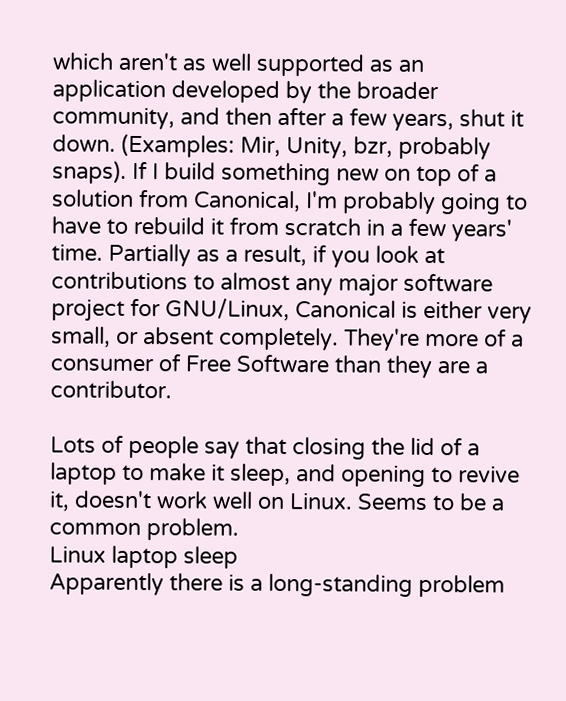which aren't as well supported as an application developed by the broader community, and then after a few years, shut it down. (Examples: Mir, Unity, bzr, probably snaps). If I build something new on top of a solution from Canonical, I'm probably going to have to rebuild it from scratch in a few years' time. Partially as a result, if you look at contributions to almost any major software project for GNU/Linux, Canonical is either very small, or absent completely. They're more of a consumer of Free Software than they are a contributor.

Lots of people say that closing the lid of a laptop to make it sleep, and opening to revive it, doesn't work well on Linux. Seems to be a common problem.
Linux laptop sleep
Apparently there is a long-standing problem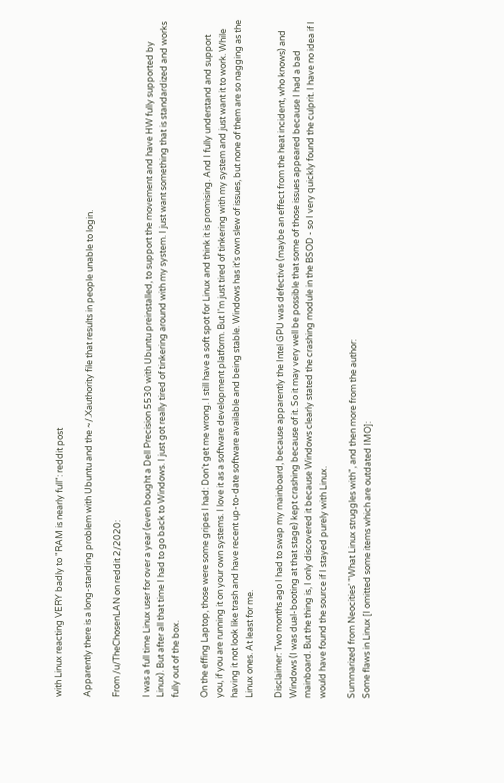with Linux reacting VERY badly to "RAM is nearly full": reddit post

Apparently there is a long-standing problem with Ubuntu and the ~/.Xauthority file that results in people unable to login.

From /u/TheChosenLAN on reddit 2/2020:

I was a full time Linux user for over a year (even bought a Dell Precision 5530 with Ubuntu preinstalled, to support the movement and have HW fully supported by Linux). But after all that time I had to go back to Windows. I just got really tired of tinkering around with my system. I just want something that is standardized and works fully out of the box.

On the effing Laptop, those were some gripes I had: Don't get me wrong. I still have a soft spot for Linux and think it is promising. And I fully understand and support you, if you are running it on your own systems. I love it as a software development platform. But I'm just tired of tinkering with my system and just want it to work. While having it not look like trash and have recent up-to-date software available and being stable. Windows has it's own slew of issues, but none of them are so nagging as the Linux ones. At least for me.

Disclaimer: Two months ago I had to swap my mainboard, because apparently the Intel GPU was defective (maybe an effect from the heat incident, who knows) and Windows (I was dual-booting at that stage) kept crashing because of it. So it may very well be possible that some of those issues appeared because I had a bad mainboard. But the thing is, I only discovered it because Windows clearly stated the crashing module in the BSOD - so I very quickly found the culprit. I have no idea if I would have found the source if I stayed purely with Linux.

Summarized from Neocities' "What Linux struggles with", and then more from the author:
Some flaws in Linux [I omitted some items which are outdated IMO]: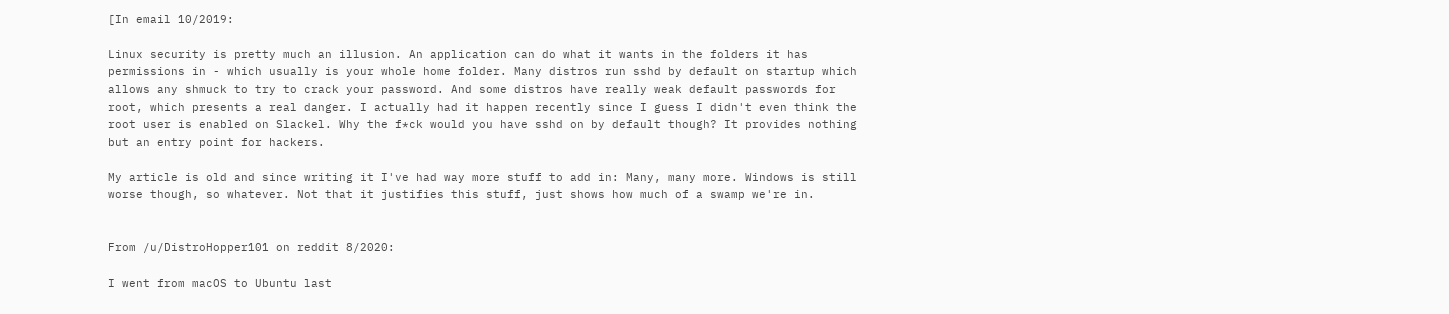[In email 10/2019:

Linux security is pretty much an illusion. An application can do what it wants in the folders it has permissions in - which usually is your whole home folder. Many distros run sshd by default on startup which allows any shmuck to try to crack your password. And some distros have really weak default passwords for root, which presents a real danger. I actually had it happen recently since I guess I didn't even think the root user is enabled on Slackel. Why the f*ck would you have sshd on by default though? It provides nothing but an entry point for hackers.

My article is old and since writing it I've had way more stuff to add in: Many, many more. Windows is still worse though, so whatever. Not that it justifies this stuff, just shows how much of a swamp we're in.


From /u/DistroHopper101 on reddit 8/2020:

I went from macOS to Ubuntu last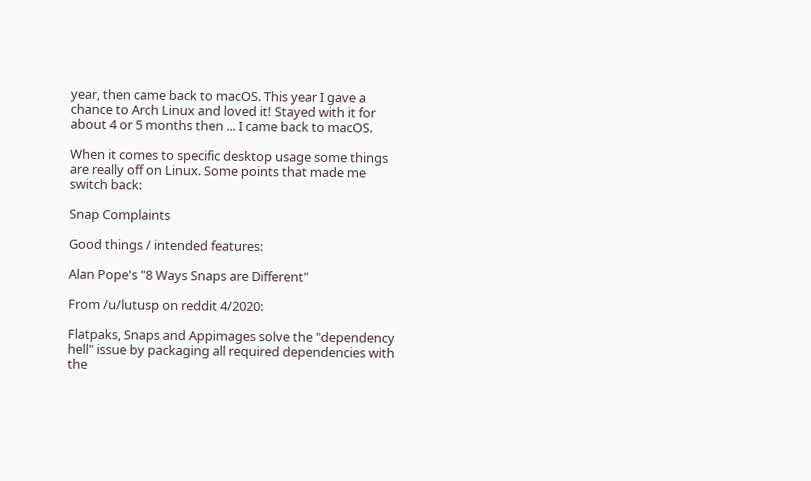year, then came back to macOS. This year I gave a chance to Arch Linux and loved it! Stayed with it for about 4 or 5 months then ... I came back to macOS.

When it comes to specific desktop usage some things are really off on Linux. Some points that made me switch back:

Snap Complaints

Good things / intended features:

Alan Pope's "8 Ways Snaps are Different"

From /u/lutusp on reddit 4/2020:

Flatpaks, Snaps and Appimages solve the "dependency hell" issue by packaging all required dependencies with the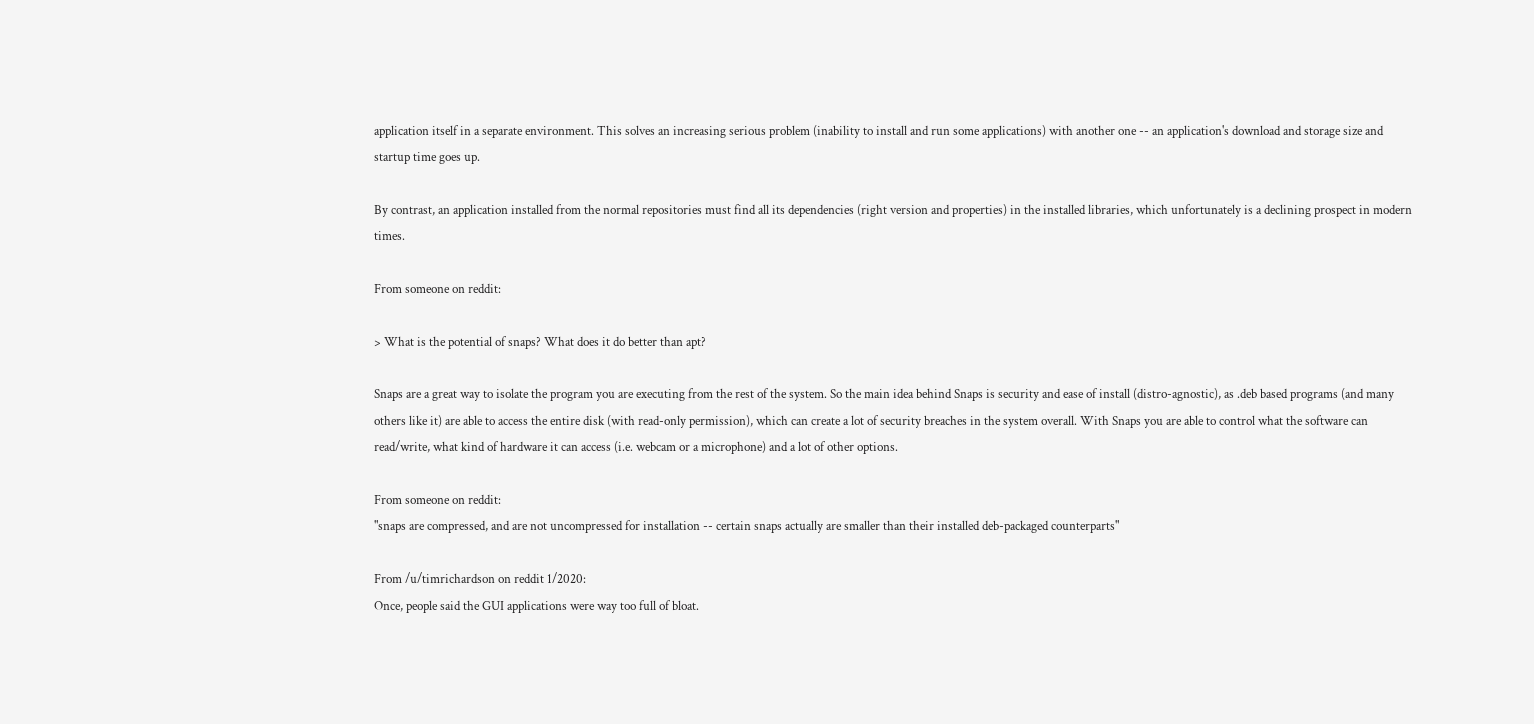application itself in a separate environment. This solves an increasing serious problem (inability to install and run some applications) with another one -- an application's download and storage size and startup time goes up.

By contrast, an application installed from the normal repositories must find all its dependencies (right version and properties) in the installed libraries, which unfortunately is a declining prospect in modern times.

From someone on reddit:

> What is the potential of snaps? What does it do better than apt?

Snaps are a great way to isolate the program you are executing from the rest of the system. So the main idea behind Snaps is security and ease of install (distro-agnostic), as .deb based programs (and many others like it) are able to access the entire disk (with read-only permission), which can create a lot of security breaches in the system overall. With Snaps you are able to control what the software can read/write, what kind of hardware it can access (i.e. webcam or a microphone) and a lot of other options.

From someone on reddit:
"snaps are compressed, and are not uncompressed for installation -- certain snaps actually are smaller than their installed deb-packaged counterparts"

From /u/timrichardson on reddit 1/2020:
Once, people said the GUI applications were way too full of bloat.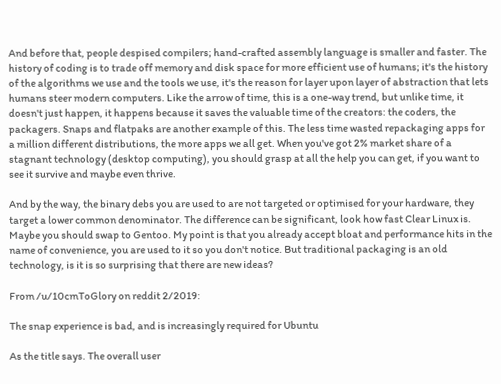And before that, people despised compilers; hand-crafted assembly language is smaller and faster. The history of coding is to trade off memory and disk space for more efficient use of humans; it's the history of the algorithms we use and the tools we use, it's the reason for layer upon layer of abstraction that lets humans steer modern computers. Like the arrow of time, this is a one-way trend, but unlike time, it doesn't just happen, it happens because it saves the valuable time of the creators: the coders, the packagers. Snaps and flatpaks are another example of this. The less time wasted repackaging apps for a million different distributions, the more apps we all get. When you've got 2% market share of a stagnant technology (desktop computing), you should grasp at all the help you can get, if you want to see it survive and maybe even thrive.

And by the way, the binary debs you are used to are not targeted or optimised for your hardware, they target a lower common denominator. The difference can be significant, look how fast Clear Linux is. Maybe you should swap to Gentoo. My point is that you already accept bloat and performance hits in the name of convenience, you are used to it so you don't notice. But traditional packaging is an old technology, is it is so surprising that there are new ideas?

From /u/10cmToGlory on reddit 2/2019:

The snap experience is bad, and is increasingly required for Ubuntu

As the title says. The overall user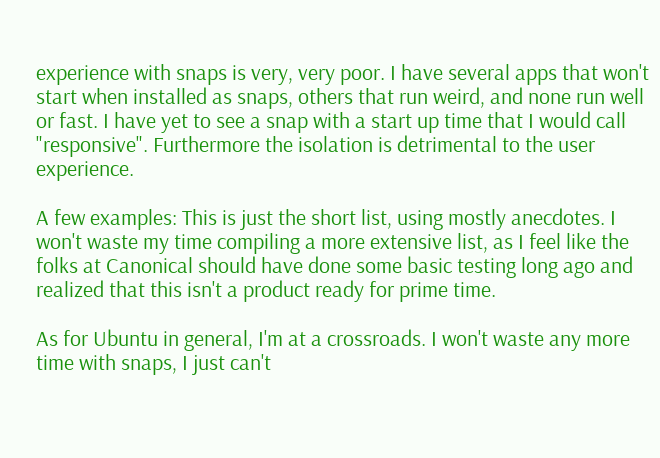experience with snaps is very, very poor. I have several apps that won't start when installed as snaps, others that run weird, and none run well or fast. I have yet to see a snap with a start up time that I would call "responsive". Furthermore the isolation is detrimental to the user experience.

A few examples: This is just the short list, using mostly anecdotes. I won't waste my time compiling a more extensive list, as I feel like the folks at Canonical should have done some basic testing long ago and realized that this isn't a product ready for prime time.

As for Ubuntu in general, I'm at a crossroads. I won't waste any more time with snaps, I just can't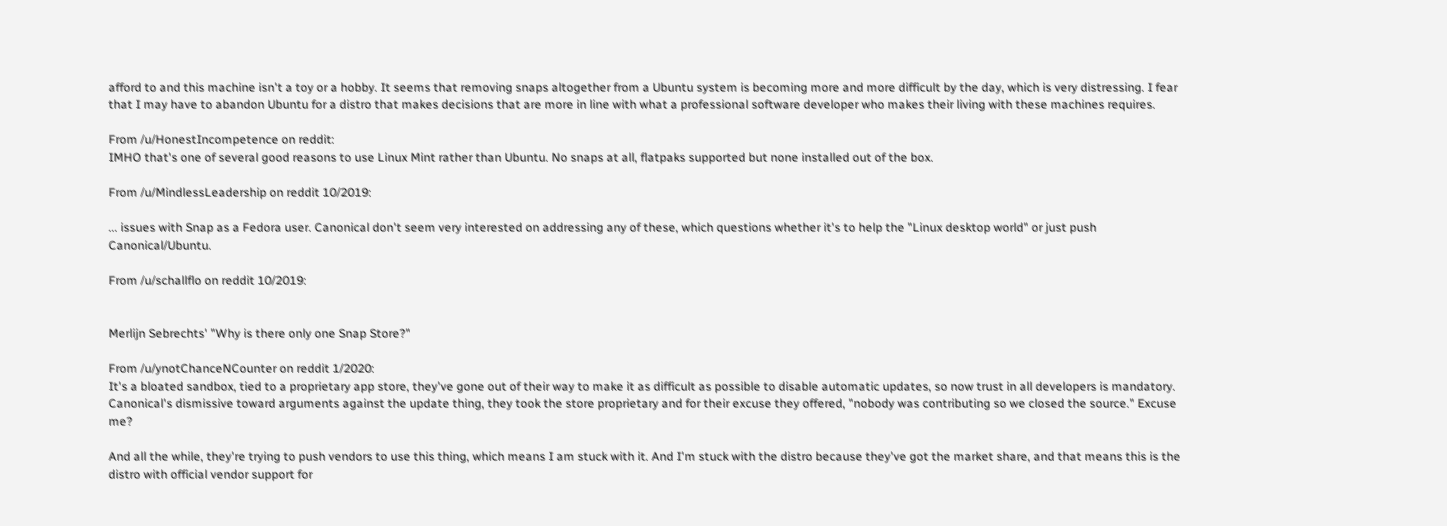afford to and this machine isn't a toy or a hobby. It seems that removing snaps altogether from a Ubuntu system is becoming more and more difficult by the day, which is very distressing. I fear that I may have to abandon Ubuntu for a distro that makes decisions that are more in line with what a professional software developer who makes their living with these machines requires.

From /u/HonestIncompetence on reddit:
IMHO that's one of several good reasons to use Linux Mint rather than Ubuntu. No snaps at all, flatpaks supported but none installed out of the box.

From /u/MindlessLeadership on reddit 10/2019:

... issues with Snap as a Fedora user. Canonical don't seem very interested on addressing any of these, which questions whether it's to help the "Linux desktop world" or just push Canonical/Ubuntu.

From /u/schallflo on reddit 10/2019:


Merlijn Sebrechts' "Why is there only one Snap Store?"

From /u/ynotChanceNCounter on reddit 1/2020:
It's a bloated sandbox, tied to a proprietary app store, they've gone out of their way to make it as difficult as possible to disable automatic updates, so now trust in all developers is mandatory. Canonical's dismissive toward arguments against the update thing, they took the store proprietary and for their excuse they offered, "nobody was contributing so we closed the source." Excuse me?

And all the while, they're trying to push vendors to use this thing, which means I am stuck with it. And I'm stuck with the distro because they've got the market share, and that means this is the distro with official vendor support for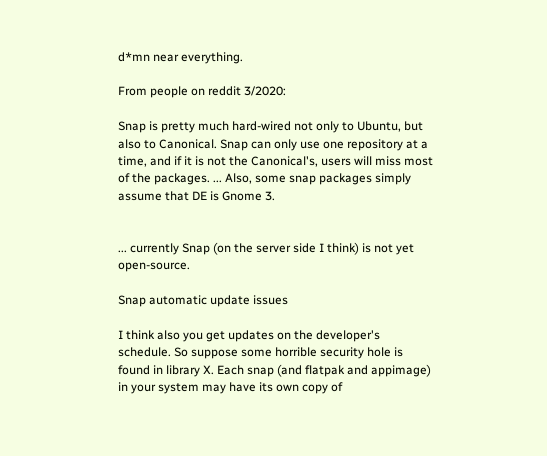d*mn near everything.

From people on reddit 3/2020:

Snap is pretty much hard-wired not only to Ubuntu, but also to Canonical. Snap can only use one repository at a time, and if it is not the Canonical's, users will miss most of the packages. ... Also, some snap packages simply assume that DE is Gnome 3.


... currently Snap (on the server side I think) is not yet open-source.

Snap automatic update issues

I think also you get updates on the developer's schedule. So suppose some horrible security hole is found in library X. Each snap (and flatpak and appimage) in your system may have its own copy of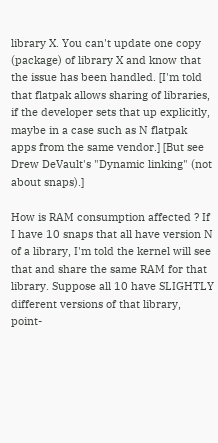library X. You can't update one copy (package) of library X and know that the issue has been handled. [I'm told that flatpak allows sharing of libraries, if the developer sets that up explicitly, maybe in a case such as N flatpak apps from the same vendor.] [But see Drew DeVault's "Dynamic linking" (not about snaps).]

How is RAM consumption affected ? If I have 10 snaps that all have version N of a library, I'm told the kernel will see that and share the same RAM for that library. Suppose all 10 have SLIGHTLY different versions of that library, point-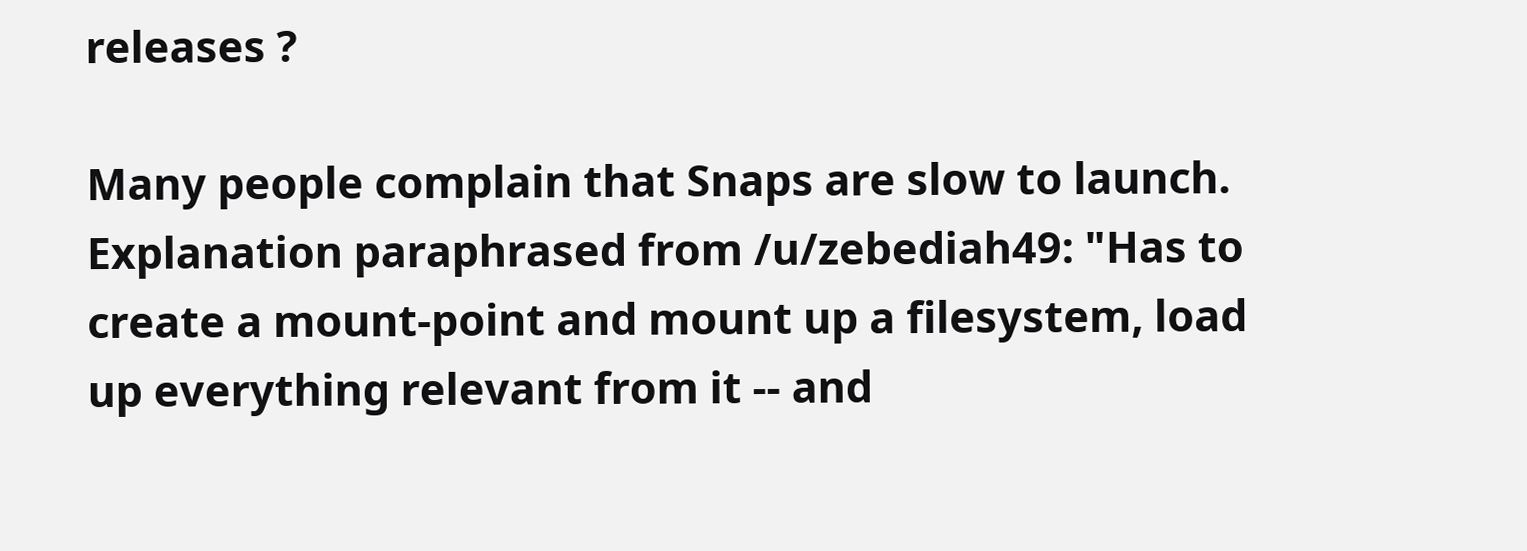releases ?

Many people complain that Snaps are slow to launch. Explanation paraphrased from /u/zebediah49: "Has to create a mount-point and mount up a filesystem, load up everything relevant from it -- and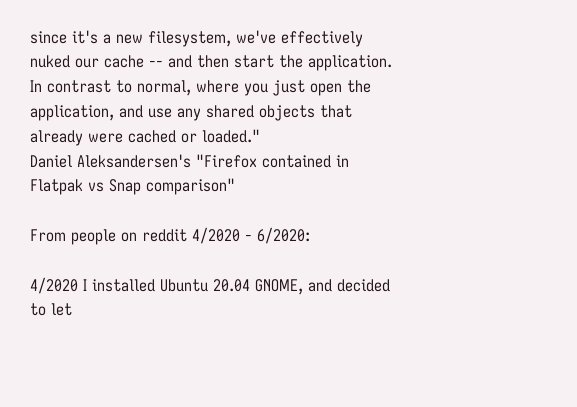since it's a new filesystem, we've effectively nuked our cache -- and then start the application. In contrast to normal, where you just open the application, and use any shared objects that already were cached or loaded."
Daniel Aleksandersen's "Firefox contained in Flatpak vs Snap comparison"

From people on reddit 4/2020 - 6/2020:

4/2020 I installed Ubuntu 20.04 GNOME, and decided to let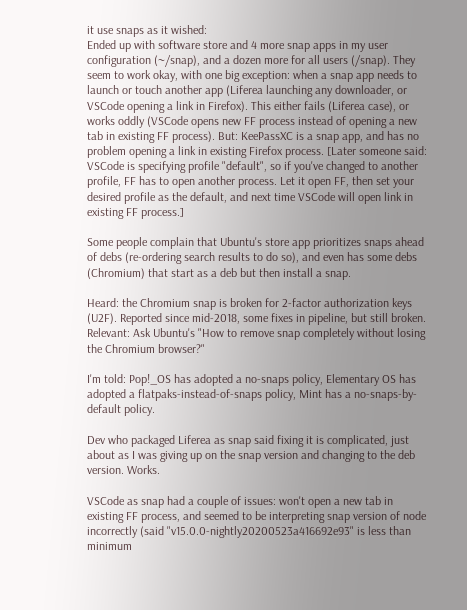it use snaps as it wished:
Ended up with software store and 4 more snap apps in my user configuration (~/snap), and a dozen more for all users (/snap). They seem to work okay, with one big exception: when a snap app needs to launch or touch another app (Liferea launching any downloader, or VSCode opening a link in Firefox). This either fails (Liferea case), or works oddly (VSCode opens new FF process instead of opening a new tab in existing FF process). But: KeePassXC is a snap app, and has no problem opening a link in existing Firefox process. [Later someone said: VSCode is specifying profile "default", so if you've changed to another profile, FF has to open another process. Let it open FF, then set your desired profile as the default, and next time VSCode will open link in existing FF process.]

Some people complain that Ubuntu's store app prioritizes snaps ahead of debs (re-ordering search results to do so), and even has some debs (Chromium) that start as a deb but then install a snap.

Heard: the Chromium snap is broken for 2-factor authorization keys (U2F). Reported since mid-2018, some fixes in pipeline, but still broken. Relevant: Ask Ubuntu's "How to remove snap completely without losing the Chromium browser?"

I'm told: Pop!_OS has adopted a no-snaps policy, Elementary OS has adopted a flatpaks-instead-of-snaps policy, Mint has a no-snaps-by-default policy.

Dev who packaged Liferea as snap said fixing it is complicated, just about as I was giving up on the snap version and changing to the deb version. Works.

VSCode as snap had a couple of issues: won't open a new tab in existing FF process, and seemed to be interpreting snap version of node incorrectly (said "v15.0.0-nightly20200523a416692e93" is less than minimum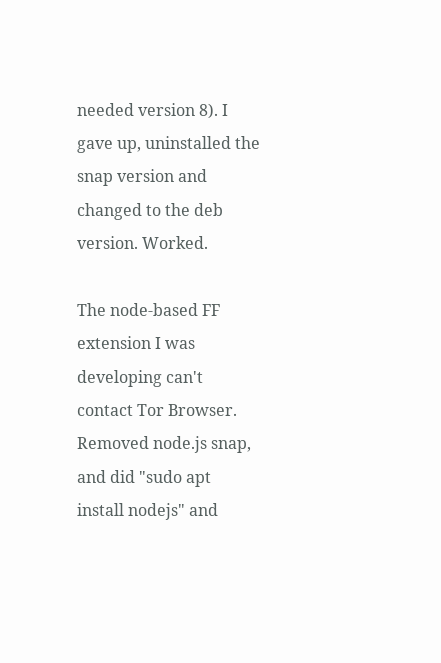needed version 8). I gave up, uninstalled the snap version and changed to the deb version. Worked.

The node-based FF extension I was developing can't contact Tor Browser. Removed node.js snap, and did "sudo apt install nodejs" and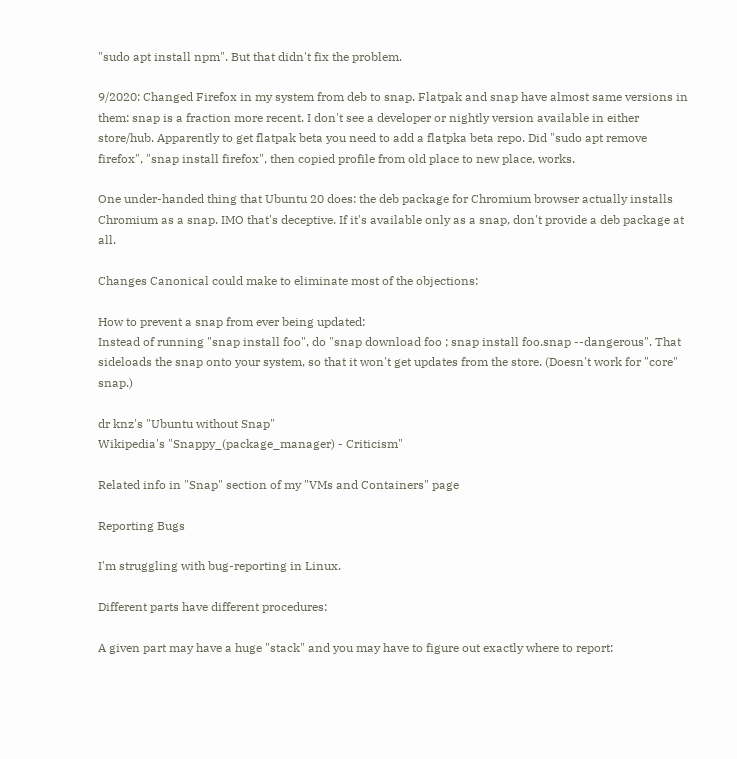"sudo apt install npm". But that didn't fix the problem.

9/2020: Changed Firefox in my system from deb to snap. Flatpak and snap have almost same versions in them: snap is a fraction more recent. I don't see a developer or nightly version available in either store/hub. Apparently to get flatpak beta you need to add a flatpka beta repo. Did "sudo apt remove firefox", "snap install firefox", then copied profile from old place to new place, works.

One under-handed thing that Ubuntu 20 does: the deb package for Chromium browser actually installs Chromium as a snap. IMO that's deceptive. If it's available only as a snap, don't provide a deb package at all.

Changes Canonical could make to eliminate most of the objections:

How to prevent a snap from ever being updated:
Instead of running "snap install foo", do "snap download foo ; snap install foo.snap --dangerous". That sideloads the snap onto your system, so that it won't get updates from the store. (Doesn't work for "core" snap.)

dr knz's "Ubuntu without Snap"
Wikipedia's "Snappy_(package_manager) - Criticism"

Related info in "Snap" section of my "VMs and Containers" page

Reporting Bugs

I'm struggling with bug-reporting in Linux.

Different parts have different procedures:

A given part may have a huge "stack" and you may have to figure out exactly where to report: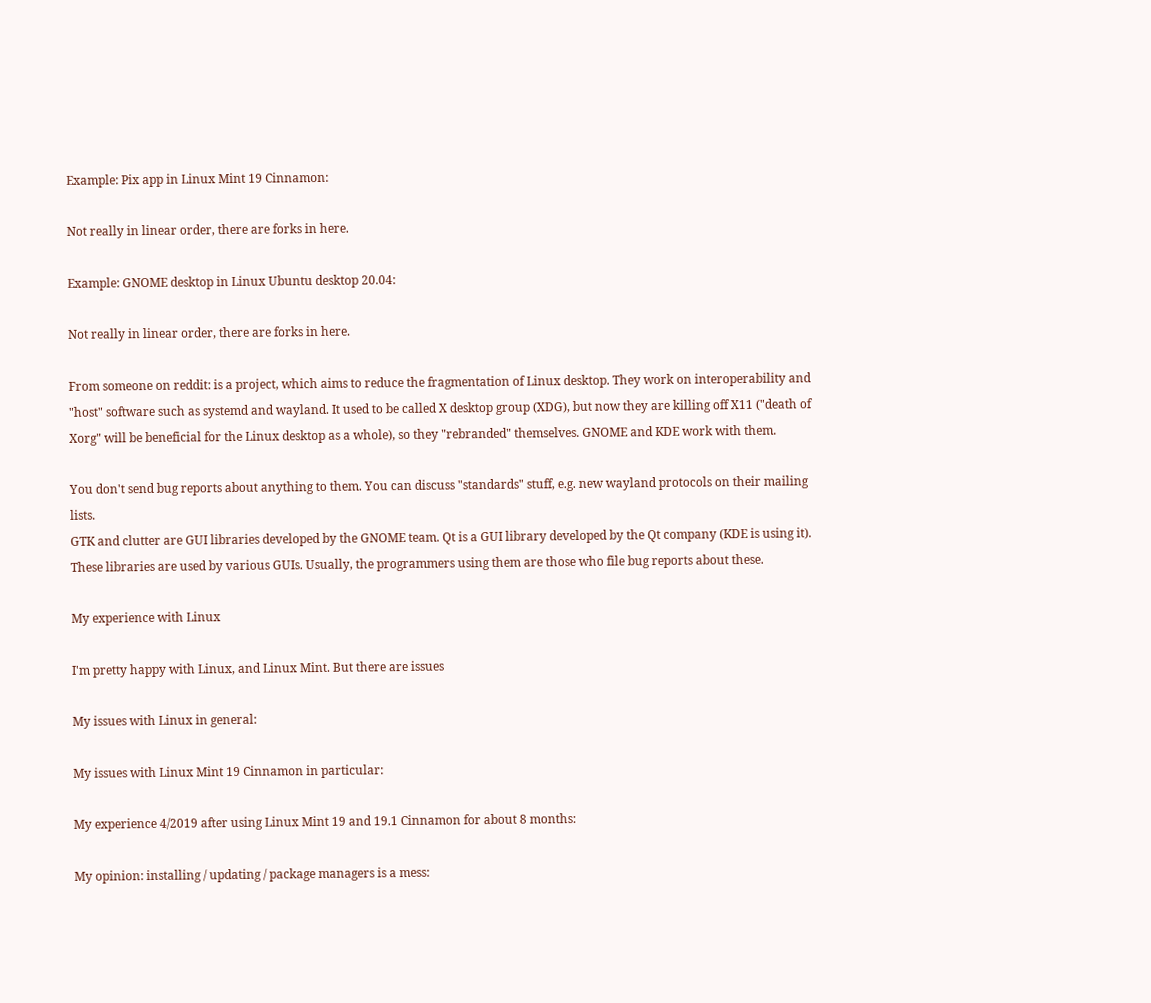Example: Pix app in Linux Mint 19 Cinnamon:

Not really in linear order, there are forks in here.

Example: GNOME desktop in Linux Ubuntu desktop 20.04:

Not really in linear order, there are forks in here.

From someone on reddit: is a project, which aims to reduce the fragmentation of Linux desktop. They work on interoperability and "host" software such as systemd and wayland. It used to be called X desktop group (XDG), but now they are killing off X11 ("death of Xorg" will be beneficial for the Linux desktop as a whole), so they "rebranded" themselves. GNOME and KDE work with them.

You don't send bug reports about anything to them. You can discuss "standards" stuff, e.g. new wayland protocols on their mailing lists.
GTK and clutter are GUI libraries developed by the GNOME team. Qt is a GUI library developed by the Qt company (KDE is using it). These libraries are used by various GUIs. Usually, the programmers using them are those who file bug reports about these.

My experience with Linux

I'm pretty happy with Linux, and Linux Mint. But there are issues

My issues with Linux in general:

My issues with Linux Mint 19 Cinnamon in particular:

My experience 4/2019 after using Linux Mint 19 and 19.1 Cinnamon for about 8 months:

My opinion: installing / updating / package managers is a mess: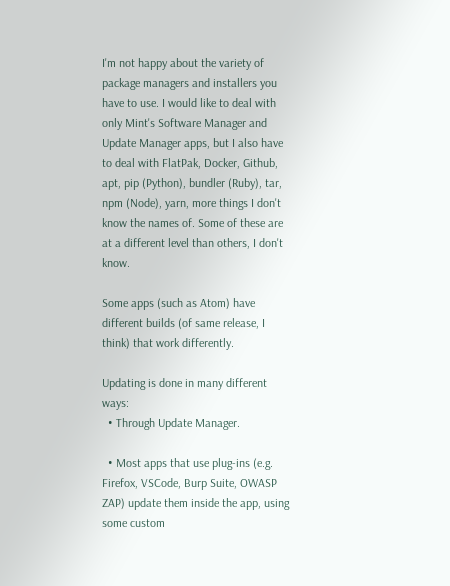I'm not happy about the variety of package managers and installers you have to use. I would like to deal with only Mint's Software Manager and Update Manager apps, but I also have to deal with FlatPak, Docker, Github, apt, pip (Python), bundler (Ruby), tar, npm (Node), yarn, more things I don't know the names of. Some of these are at a different level than others, I don't know.

Some apps (such as Atom) have different builds (of same release, I think) that work differently.

Updating is done in many different ways:
  • Through Update Manager.

  • Most apps that use plug-ins (e.g. Firefox, VSCode, Burp Suite, OWASP ZAP) update them inside the app, using some custom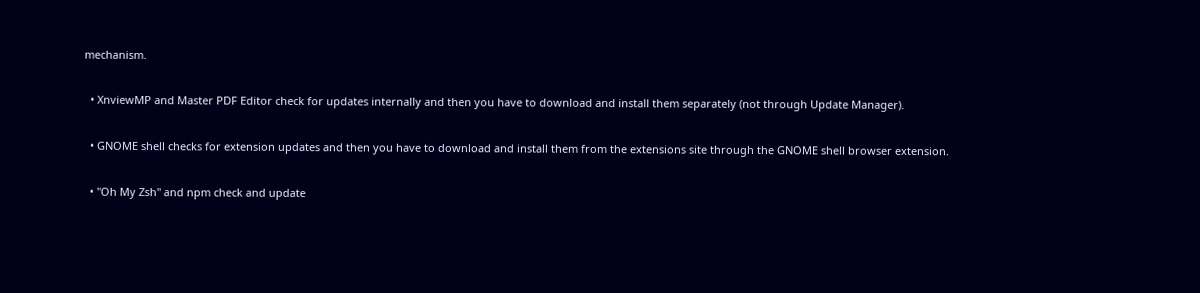mechanism.

  • XnviewMP and Master PDF Editor check for updates internally and then you have to download and install them separately (not through Update Manager).

  • GNOME shell checks for extension updates and then you have to download and install them from the extensions site through the GNOME shell browser extension.

  • "Oh My Zsh" and npm check and update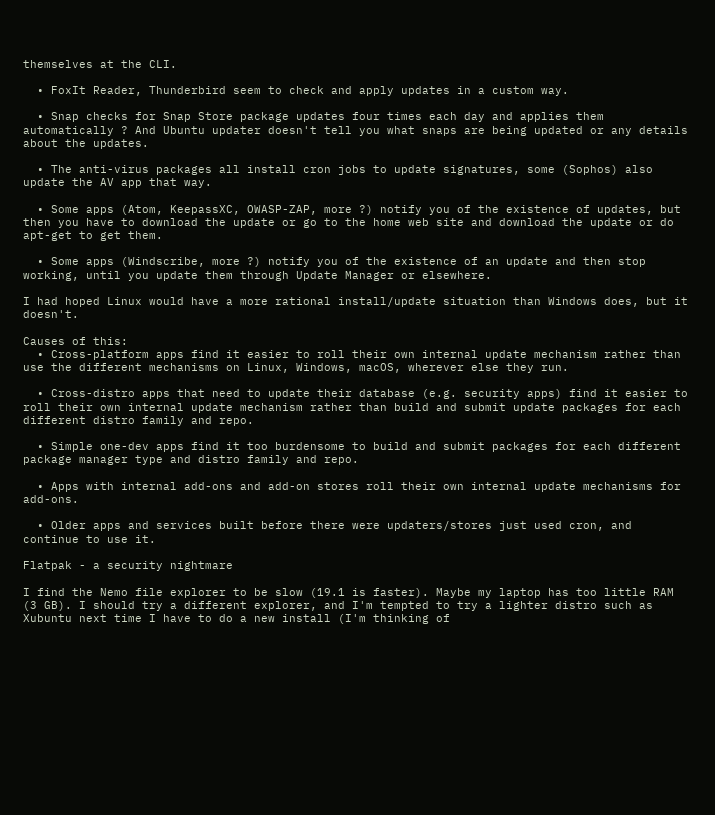themselves at the CLI.

  • FoxIt Reader, Thunderbird seem to check and apply updates in a custom way.

  • Snap checks for Snap Store package updates four times each day and applies them automatically ? And Ubuntu updater doesn't tell you what snaps are being updated or any details about the updates.

  • The anti-virus packages all install cron jobs to update signatures, some (Sophos) also update the AV app that way.

  • Some apps (Atom, KeepassXC, OWASP-ZAP, more ?) notify you of the existence of updates, but then you have to download the update or go to the home web site and download the update or do apt-get to get them.

  • Some apps (Windscribe, more ?) notify you of the existence of an update and then stop working, until you update them through Update Manager or elsewhere.

I had hoped Linux would have a more rational install/update situation than Windows does, but it doesn't.

Causes of this:
  • Cross-platform apps find it easier to roll their own internal update mechanism rather than use the different mechanisms on Linux, Windows, macOS, wherever else they run.

  • Cross-distro apps that need to update their database (e.g. security apps) find it easier to roll their own internal update mechanism rather than build and submit update packages for each different distro family and repo.

  • Simple one-dev apps find it too burdensome to build and submit packages for each different package manager type and distro family and repo.

  • Apps with internal add-ons and add-on stores roll their own internal update mechanisms for add-ons.

  • Older apps and services built before there were updaters/stores just used cron, and continue to use it.

Flatpak - a security nightmare

I find the Nemo file explorer to be slow (19.1 is faster). Maybe my laptop has too little RAM (3 GB). I should try a different explorer, and I'm tempted to try a lighter distro such as Xubuntu next time I have to do a new install (I'm thinking of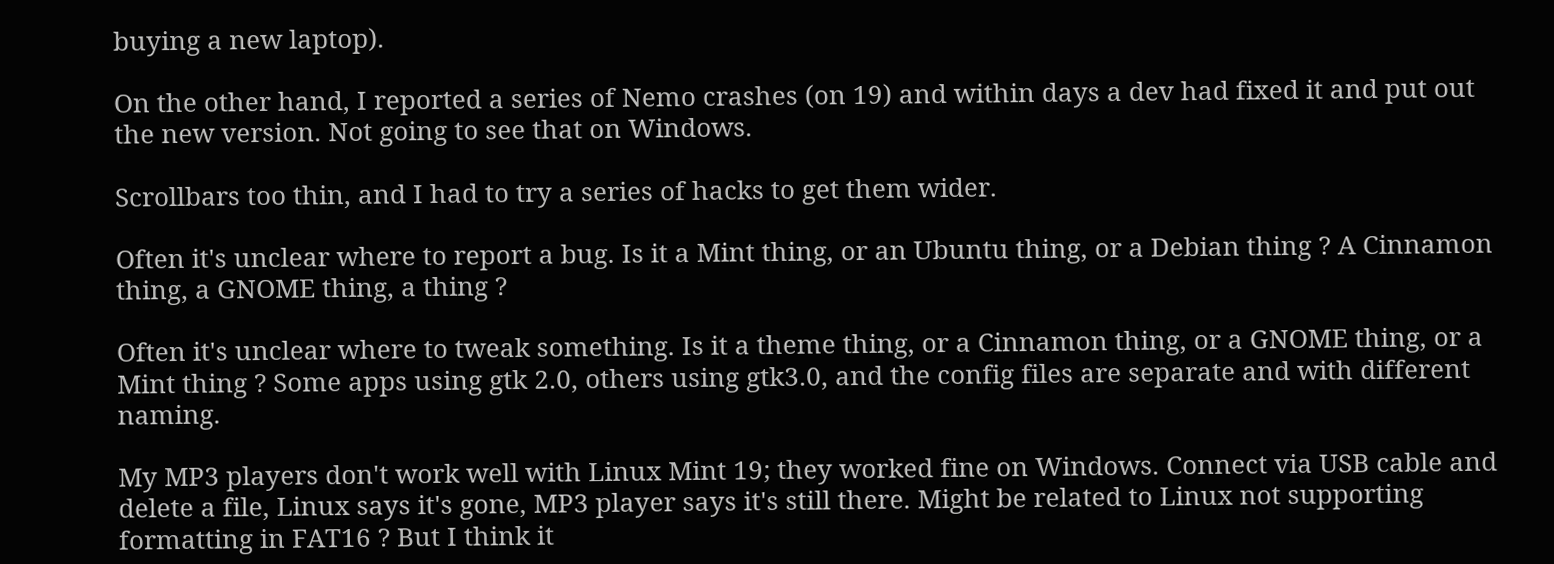buying a new laptop).

On the other hand, I reported a series of Nemo crashes (on 19) and within days a dev had fixed it and put out the new version. Not going to see that on Windows.

Scrollbars too thin, and I had to try a series of hacks to get them wider.

Often it's unclear where to report a bug. Is it a Mint thing, or an Ubuntu thing, or a Debian thing ? A Cinnamon thing, a GNOME thing, a thing ?

Often it's unclear where to tweak something. Is it a theme thing, or a Cinnamon thing, or a GNOME thing, or a Mint thing ? Some apps using gtk 2.0, others using gtk3.0, and the config files are separate and with different naming.

My MP3 players don't work well with Linux Mint 19; they worked fine on Windows. Connect via USB cable and delete a file, Linux says it's gone, MP3 player says it's still there. Might be related to Linux not supporting formatting in FAT16 ? But I think it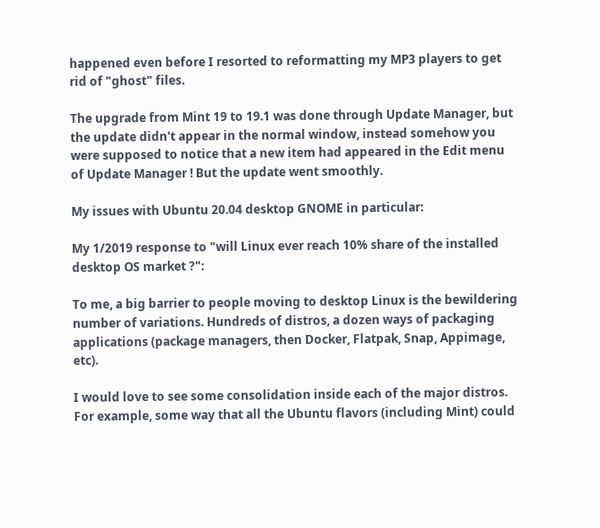happened even before I resorted to reformatting my MP3 players to get rid of "ghost" files.

The upgrade from Mint 19 to 19.1 was done through Update Manager, but the update didn't appear in the normal window, instead somehow you were supposed to notice that a new item had appeared in the Edit menu of Update Manager ! But the update went smoothly.

My issues with Ubuntu 20.04 desktop GNOME in particular:

My 1/2019 response to "will Linux ever reach 10% share of the installed desktop OS market ?":

To me, a big barrier to people moving to desktop Linux is the bewildering number of variations. Hundreds of distros, a dozen ways of packaging applications (package managers, then Docker, Flatpak, Snap, Appimage, etc).

I would love to see some consolidation inside each of the major distros. For example, some way that all the Ubuntu flavors (including Mint) could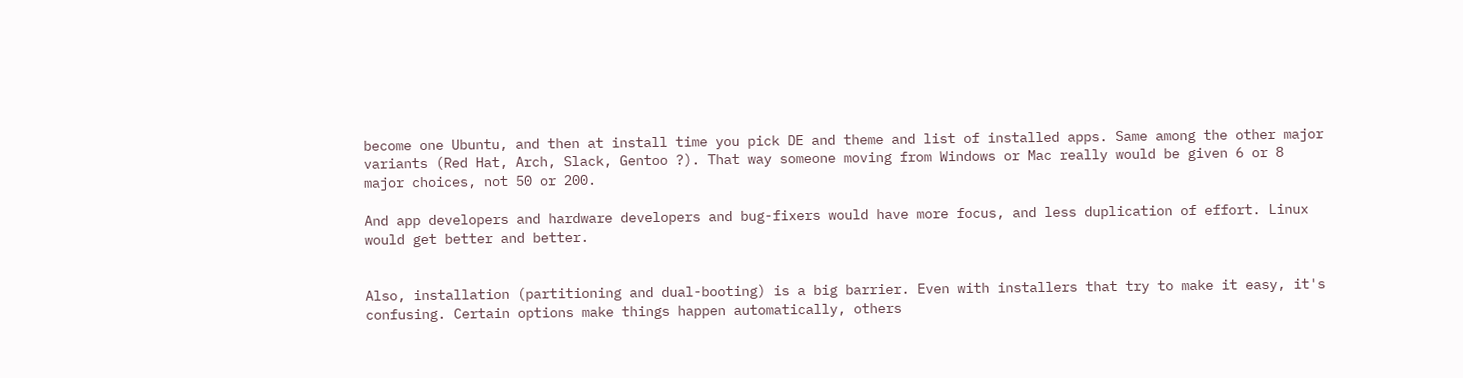become one Ubuntu, and then at install time you pick DE and theme and list of installed apps. Same among the other major variants (Red Hat, Arch, Slack, Gentoo ?). That way someone moving from Windows or Mac really would be given 6 or 8 major choices, not 50 or 200.

And app developers and hardware developers and bug-fixers would have more focus, and less duplication of effort. Linux would get better and better.


Also, installation (partitioning and dual-booting) is a big barrier. Even with installers that try to make it easy, it's confusing. Certain options make things happen automatically, others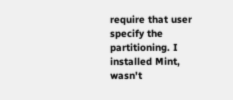require that user specify the partitioning. I installed Mint, wasn't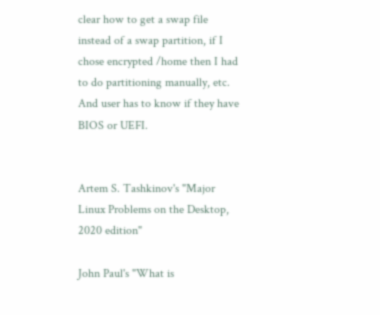clear how to get a swap file instead of a swap partition, if I chose encrypted /home then I had to do partitioning manually, etc. And user has to know if they have BIOS or UEFI.


Artem S. Tashkinov's "Major Linux Problems on the Desktop, 2020 edition"

John Paul's "What is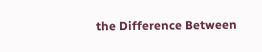the Difference Between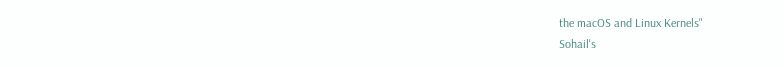the macOS and Linux Kernels"
Sohail's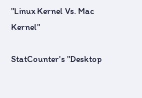"Linux Kernel Vs. Mac Kernel"

StatCounter's "Desktop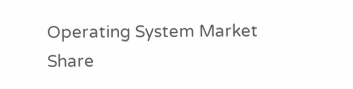Operating System Market Share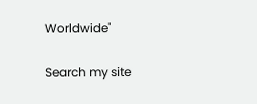Worldwide"

Search my site